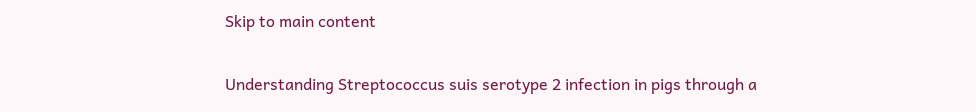Skip to main content

Understanding Streptococcus suis serotype 2 infection in pigs through a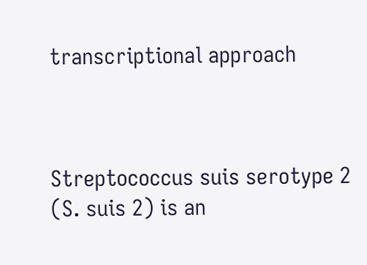transcriptional approach



Streptococcus suis serotype 2 (S. suis 2) is an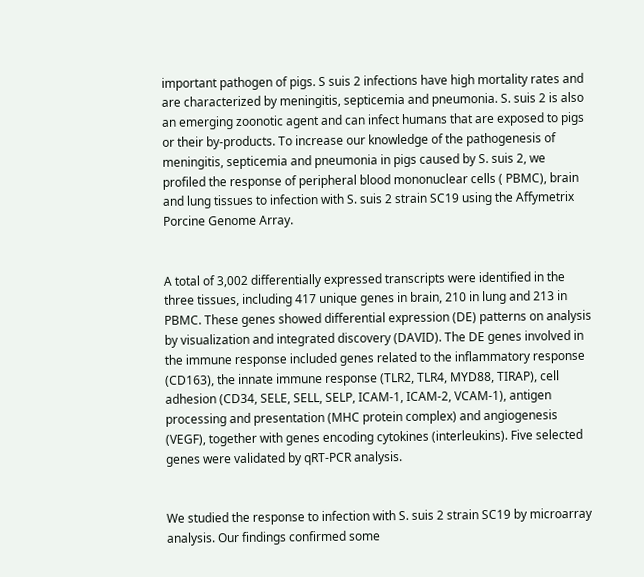important pathogen of pigs. S suis 2 infections have high mortality rates and are characterized by meningitis, septicemia and pneumonia. S. suis 2 is also an emerging zoonotic agent and can infect humans that are exposed to pigs or their by-products. To increase our knowledge of the pathogenesis of meningitis, septicemia and pneumonia in pigs caused by S. suis 2, we profiled the response of peripheral blood mononuclear cells ( PBMC), brain and lung tissues to infection with S. suis 2 strain SC19 using the Affymetrix Porcine Genome Array.


A total of 3,002 differentially expressed transcripts were identified in the three tissues, including 417 unique genes in brain, 210 in lung and 213 in PBMC. These genes showed differential expression (DE) patterns on analysis by visualization and integrated discovery (DAVID). The DE genes involved in the immune response included genes related to the inflammatory response (CD163), the innate immune response (TLR2, TLR4, MYD88, TIRAP), cell adhesion (CD34, SELE, SELL, SELP, ICAM-1, ICAM-2, VCAM-1), antigen processing and presentation (MHC protein complex) and angiogenesis (VEGF), together with genes encoding cytokines (interleukins). Five selected genes were validated by qRT-PCR analysis.


We studied the response to infection with S. suis 2 strain SC19 by microarray analysis. Our findings confirmed some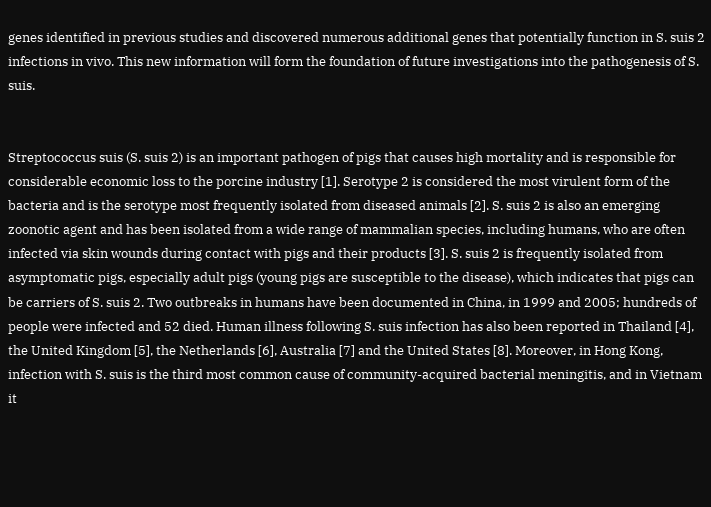genes identified in previous studies and discovered numerous additional genes that potentially function in S. suis 2 infections in vivo. This new information will form the foundation of future investigations into the pathogenesis of S. suis.


Streptococcus suis (S. suis 2) is an important pathogen of pigs that causes high mortality and is responsible for considerable economic loss to the porcine industry [1]. Serotype 2 is considered the most virulent form of the bacteria and is the serotype most frequently isolated from diseased animals [2]. S. suis 2 is also an emerging zoonotic agent and has been isolated from a wide range of mammalian species, including humans, who are often infected via skin wounds during contact with pigs and their products [3]. S. suis 2 is frequently isolated from asymptomatic pigs, especially adult pigs (young pigs are susceptible to the disease), which indicates that pigs can be carriers of S. suis 2. Two outbreaks in humans have been documented in China, in 1999 and 2005; hundreds of people were infected and 52 died. Human illness following S. suis infection has also been reported in Thailand [4], the United Kingdom [5], the Netherlands [6], Australia [7] and the United States [8]. Moreover, in Hong Kong, infection with S. suis is the third most common cause of community-acquired bacterial meningitis, and in Vietnam it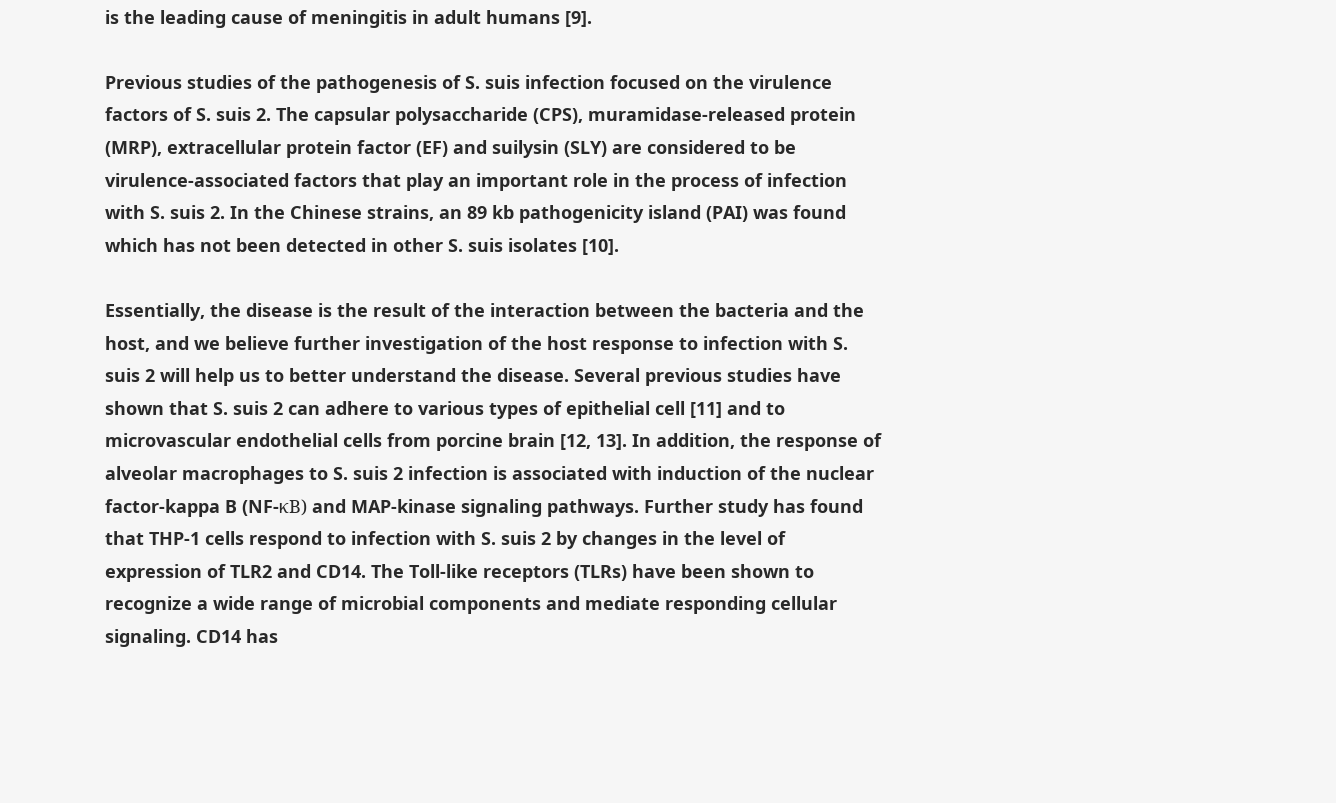is the leading cause of meningitis in adult humans [9].

Previous studies of the pathogenesis of S. suis infection focused on the virulence factors of S. suis 2. The capsular polysaccharide (CPS), muramidase-released protein (MRP), extracellular protein factor (EF) and suilysin (SLY) are considered to be virulence-associated factors that play an important role in the process of infection with S. suis 2. In the Chinese strains, an 89 kb pathogenicity island (PAI) was found which has not been detected in other S. suis isolates [10].

Essentially, the disease is the result of the interaction between the bacteria and the host, and we believe further investigation of the host response to infection with S. suis 2 will help us to better understand the disease. Several previous studies have shown that S. suis 2 can adhere to various types of epithelial cell [11] and to microvascular endothelial cells from porcine brain [12, 13]. In addition, the response of alveolar macrophages to S. suis 2 infection is associated with induction of the nuclear factor-kappa B (NF-κB) and MAP-kinase signaling pathways. Further study has found that THP-1 cells respond to infection with S. suis 2 by changes in the level of expression of TLR2 and CD14. The Toll-like receptors (TLRs) have been shown to recognize a wide range of microbial components and mediate responding cellular signaling. CD14 has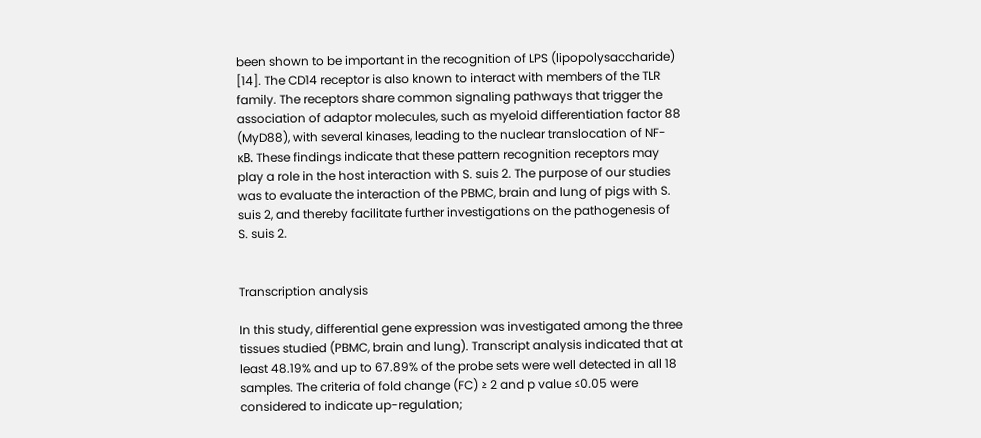been shown to be important in the recognition of LPS (lipopolysaccharide) [14]. The CD14 receptor is also known to interact with members of the TLR family. The receptors share common signaling pathways that trigger the association of adaptor molecules, such as myeloid differentiation factor 88 (MyD88), with several kinases, leading to the nuclear translocation of NF-κB. These findings indicate that these pattern recognition receptors may play a role in the host interaction with S. suis 2. The purpose of our studies was to evaluate the interaction of the PBMC, brain and lung of pigs with S. suis 2, and thereby facilitate further investigations on the pathogenesis of S. suis 2.


Transcription analysis

In this study, differential gene expression was investigated among the three tissues studied (PBMC, brain and lung). Transcript analysis indicated that at least 48.19% and up to 67.89% of the probe sets were well detected in all 18 samples. The criteria of fold change (FC) ≥ 2 and p value ≤0.05 were considered to indicate up-regulation;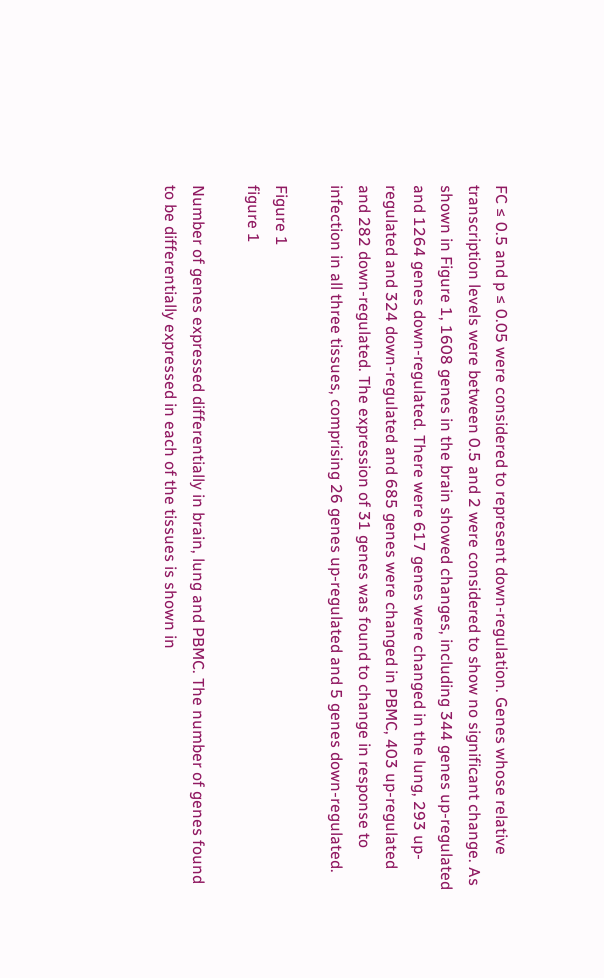FC ≤ 0.5 and p ≤ 0.05 were considered to represent down-regulation. Genes whose relative transcription levels were between 0.5 and 2 were considered to show no significant change. As shown in Figure 1, 1608 genes in the brain showed changes, including 344 genes up-regulated and 1264 genes down-regulated. There were 617 genes were changed in the lung, 293 up-regulated and 324 down-regulated and 685 genes were changed in PBMC, 403 up-regulated and 282 down-regulated. The expression of 31 genes was found to change in response to infection in all three tissues, comprising 26 genes up-regulated and 5 genes down-regulated.

Figure 1
figure 1

Number of genes expressed differentially in brain, lung and PBMC. The number of genes found to be differentially expressed in each of the tissues is shown in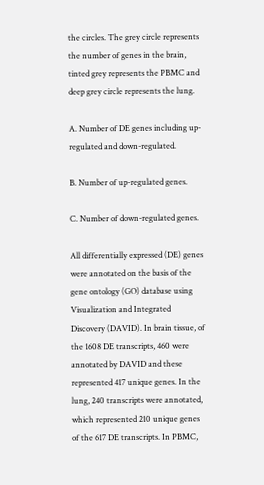the circles. The grey circle represents the number of genes in the brain, tinted grey represents the PBMC and deep grey circle represents the lung.

A. Number of DE genes including up-regulated and down-regulated.

B. Number of up-regulated genes.

C. Number of down-regulated genes.

All differentially expressed (DE) genes were annotated on the basis of the gene ontology (GO) database using Visualization and Integrated Discovery (DAVID). In brain tissue, of the 1608 DE transcripts, 460 were annotated by DAVID and these represented 417 unique genes. In the lung, 240 transcripts were annotated, which represented 210 unique genes of the 617 DE transcripts. In PBMC,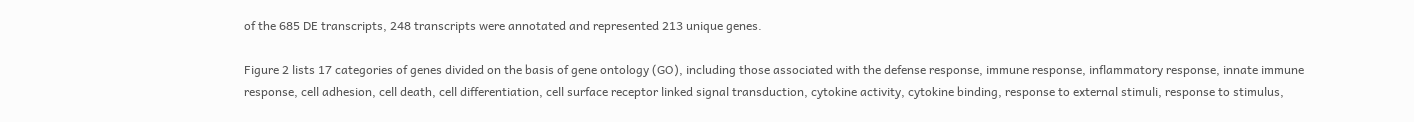of the 685 DE transcripts, 248 transcripts were annotated and represented 213 unique genes.

Figure 2 lists 17 categories of genes divided on the basis of gene ontology (GO), including those associated with the defense response, immune response, inflammatory response, innate immune response, cell adhesion, cell death, cell differentiation, cell surface receptor linked signal transduction, cytokine activity, cytokine binding, response to external stimuli, response to stimulus,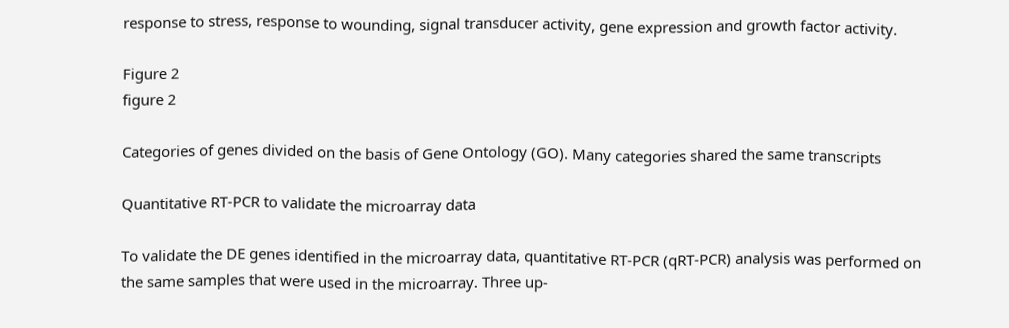response to stress, response to wounding, signal transducer activity, gene expression and growth factor activity.

Figure 2
figure 2

Categories of genes divided on the basis of Gene Ontology (GO). Many categories shared the same transcripts

Quantitative RT-PCR to validate the microarray data

To validate the DE genes identified in the microarray data, quantitative RT-PCR (qRT-PCR) analysis was performed on the same samples that were used in the microarray. Three up-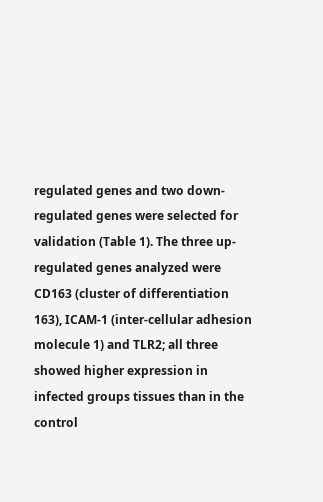regulated genes and two down-regulated genes were selected for validation (Table 1). The three up-regulated genes analyzed were CD163 (cluster of differentiation 163), ICAM-1 (inter-cellular adhesion molecule 1) and TLR2; all three showed higher expression in infected groups tissues than in the control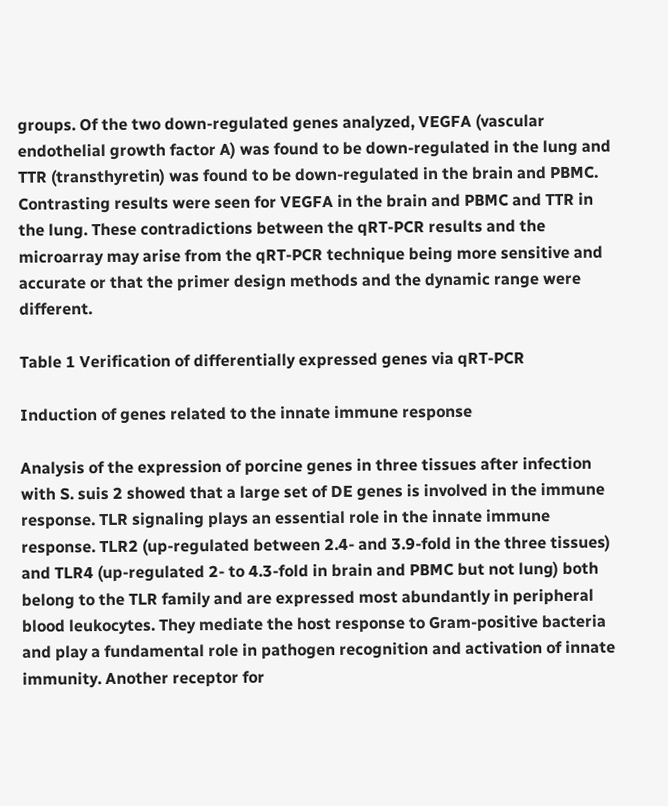groups. Of the two down-regulated genes analyzed, VEGFA (vascular endothelial growth factor A) was found to be down-regulated in the lung and TTR (transthyretin) was found to be down-regulated in the brain and PBMC. Contrasting results were seen for VEGFA in the brain and PBMC and TTR in the lung. These contradictions between the qRT-PCR results and the microarray may arise from the qRT-PCR technique being more sensitive and accurate or that the primer design methods and the dynamic range were different.

Table 1 Verification of differentially expressed genes via qRT-PCR

Induction of genes related to the innate immune response

Analysis of the expression of porcine genes in three tissues after infection with S. suis 2 showed that a large set of DE genes is involved in the immune response. TLR signaling plays an essential role in the innate immune response. TLR2 (up-regulated between 2.4- and 3.9-fold in the three tissues) and TLR4 (up-regulated 2- to 4.3-fold in brain and PBMC but not lung) both belong to the TLR family and are expressed most abundantly in peripheral blood leukocytes. They mediate the host response to Gram-positive bacteria and play a fundamental role in pathogen recognition and activation of innate immunity. Another receptor for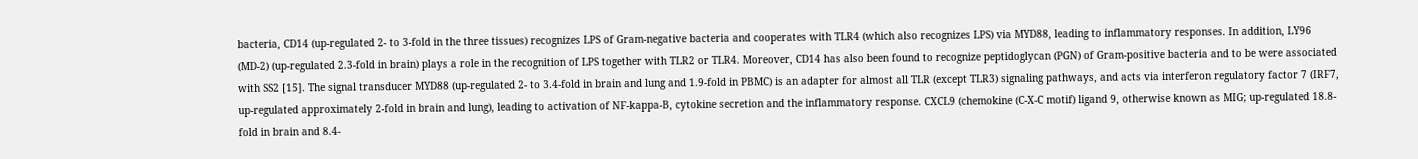bacteria, CD14 (up-regulated 2- to 3-fold in the three tissues) recognizes LPS of Gram-negative bacteria and cooperates with TLR4 (which also recognizes LPS) via MYD88, leading to inflammatory responses. In addition, LY96 (MD-2) (up-regulated 2.3-fold in brain) plays a role in the recognition of LPS together with TLR2 or TLR4. Moreover, CD14 has also been found to recognize peptidoglycan (PGN) of Gram-positive bacteria and to be were associated with SS2 [15]. The signal transducer MYD88 (up-regulated 2- to 3.4-fold in brain and lung and 1.9-fold in PBMC) is an adapter for almost all TLR (except TLR3) signaling pathways, and acts via interferon regulatory factor 7 (IRF7, up-regulated approximately 2-fold in brain and lung), leading to activation of NF-kappa-B, cytokine secretion and the inflammatory response. CXCL9 (chemokine (C-X-C motif) ligand 9, otherwise known as MIG; up-regulated 18.8-fold in brain and 8.4-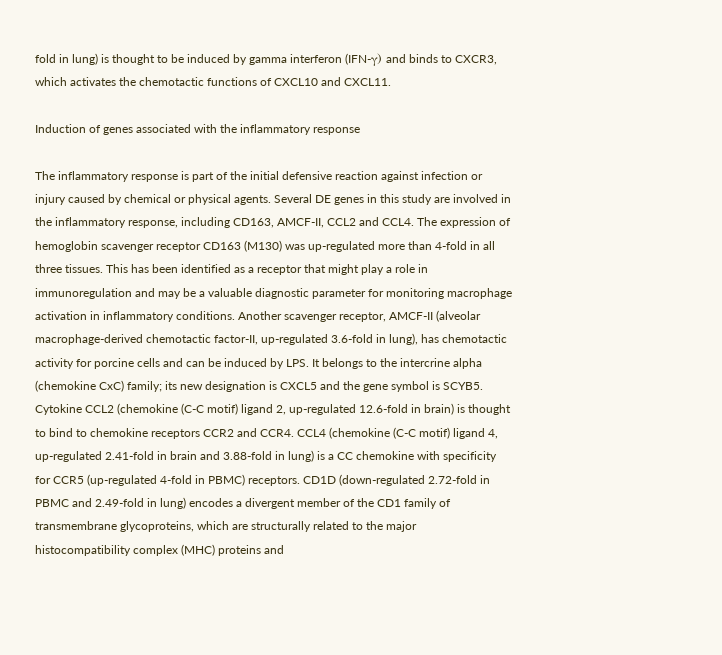fold in lung) is thought to be induced by gamma interferon (IFN-γ) and binds to CXCR3, which activates the chemotactic functions of CXCL10 and CXCL11.

Induction of genes associated with the inflammatory response

The inflammatory response is part of the initial defensive reaction against infection or injury caused by chemical or physical agents. Several DE genes in this study are involved in the inflammatory response, including CD163, AMCF-II, CCL2 and CCL4. The expression of hemoglobin scavenger receptor CD163 (M130) was up-regulated more than 4-fold in all three tissues. This has been identified as a receptor that might play a role in immunoregulation and may be a valuable diagnostic parameter for monitoring macrophage activation in inflammatory conditions. Another scavenger receptor, AMCF-II (alveolar macrophage-derived chemotactic factor-II, up-regulated 3.6-fold in lung), has chemotactic activity for porcine cells and can be induced by LPS. It belongs to the intercrine alpha (chemokine CxC) family; its new designation is CXCL5 and the gene symbol is SCYB5. Cytokine CCL2 (chemokine (C-C motif) ligand 2, up-regulated 12.6-fold in brain) is thought to bind to chemokine receptors CCR2 and CCR4. CCL4 (chemokine (C-C motif) ligand 4, up-regulated 2.41-fold in brain and 3.88-fold in lung) is a CC chemokine with specificity for CCR5 (up-regulated 4-fold in PBMC) receptors. CD1D (down-regulated 2.72-fold in PBMC and 2.49-fold in lung) encodes a divergent member of the CD1 family of transmembrane glycoproteins, which are structurally related to the major histocompatibility complex (MHC) proteins and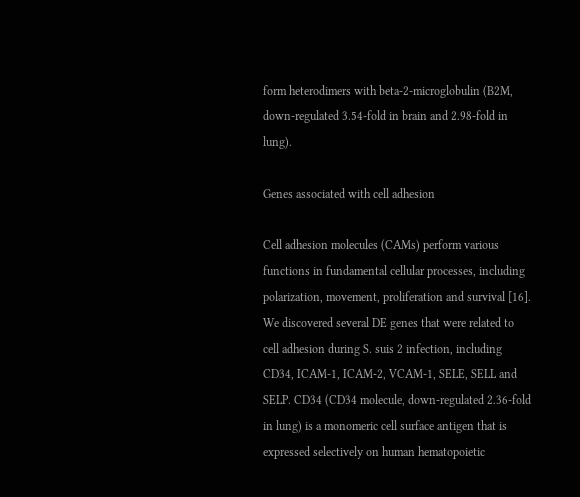form heterodimers with beta-2-microglobulin (B2M, down-regulated 3.54-fold in brain and 2.98-fold in lung).

Genes associated with cell adhesion

Cell adhesion molecules (CAMs) perform various functions in fundamental cellular processes, including polarization, movement, proliferation and survival [16]. We discovered several DE genes that were related to cell adhesion during S. suis 2 infection, including CD34, ICAM-1, ICAM-2, VCAM-1, SELE, SELL and SELP. CD34 (CD34 molecule, down-regulated 2.36-fold in lung) is a monomeric cell surface antigen that is expressed selectively on human hematopoietic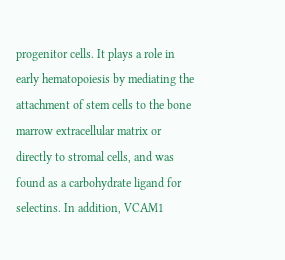progenitor cells. It plays a role in early hematopoiesis by mediating the attachment of stem cells to the bone marrow extracellular matrix or directly to stromal cells, and was found as a carbohydrate ligand for selectins. In addition, VCAM1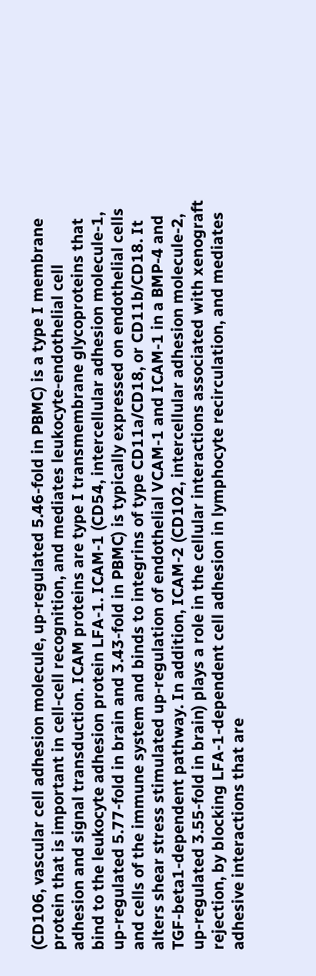(CD106, vascular cell adhesion molecule, up-regulated 5.46-fold in PBMC) is a type I membrane protein that is important in cell-cell recognition, and mediates leukocyte-endothelial cell adhesion and signal transduction. ICAM proteins are type I transmembrane glycoproteins that bind to the leukocyte adhesion protein LFA-1. ICAM-1 (CD54, intercellular adhesion molecule-1, up-regulated 5.77-fold in brain and 3.43-fold in PBMC) is typically expressed on endothelial cells and cells of the immune system and binds to integrins of type CD11a/CD18, or CD11b/CD18. It alters shear stress stimulated up-regulation of endothelial VCAM-1 and ICAM-1 in a BMP-4 and TGF-beta1-dependent pathway. In addition, ICAM-2 (CD102, intercellular adhesion molecule-2, up-regulated 3.55-fold in brain) plays a role in the cellular interactions associated with xenograft rejection, by blocking LFA-1-dependent cell adhesion in lymphocyte recirculation, and mediates adhesive interactions that are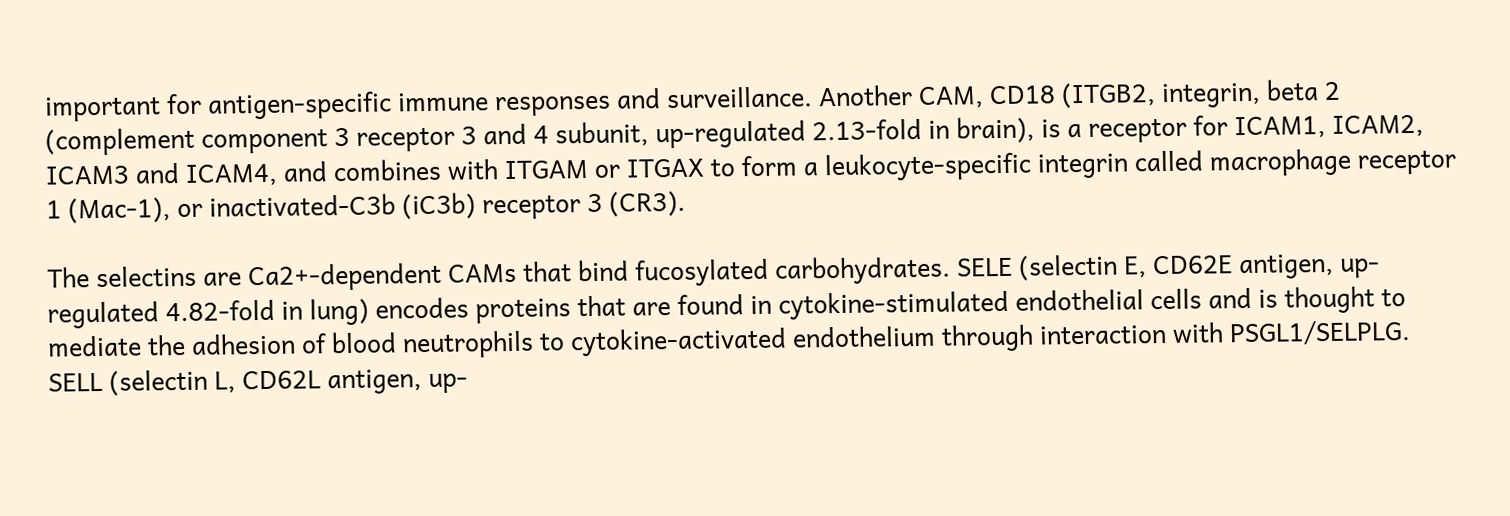important for antigen-specific immune responses and surveillance. Another CAM, CD18 (ITGB2, integrin, beta 2 (complement component 3 receptor 3 and 4 subunit, up-regulated 2.13-fold in brain), is a receptor for ICAM1, ICAM2, ICAM3 and ICAM4, and combines with ITGAM or ITGAX to form a leukocyte-specific integrin called macrophage receptor 1 (Mac-1), or inactivated-C3b (iC3b) receptor 3 (CR3).

The selectins are Ca2+-dependent CAMs that bind fucosylated carbohydrates. SELE (selectin E, CD62E antigen, up-regulated 4.82-fold in lung) encodes proteins that are found in cytokine-stimulated endothelial cells and is thought to mediate the adhesion of blood neutrophils to cytokine-activated endothelium through interaction with PSGL1/SELPLG. SELL (selectin L, CD62L antigen, up-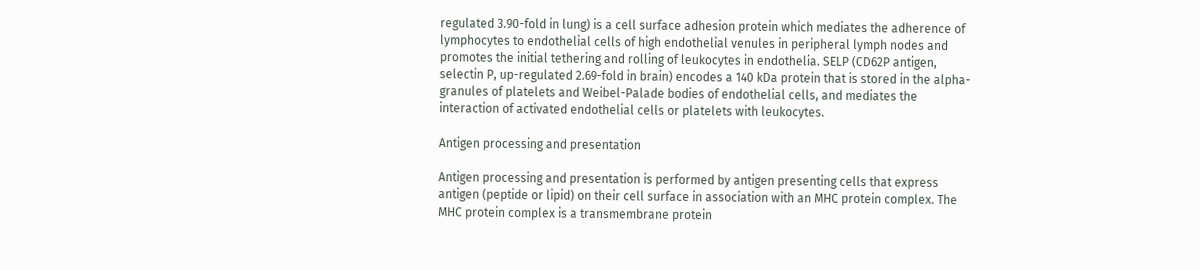regulated 3.90-fold in lung) is a cell surface adhesion protein which mediates the adherence of lymphocytes to endothelial cells of high endothelial venules in peripheral lymph nodes and promotes the initial tethering and rolling of leukocytes in endothelia. SELP (CD62P antigen, selectin P, up-regulated 2.69-fold in brain) encodes a 140 kDa protein that is stored in the alpha-granules of platelets and Weibel-Palade bodies of endothelial cells, and mediates the interaction of activated endothelial cells or platelets with leukocytes.

Antigen processing and presentation

Antigen processing and presentation is performed by antigen presenting cells that express antigen (peptide or lipid) on their cell surface in association with an MHC protein complex. The MHC protein complex is a transmembrane protein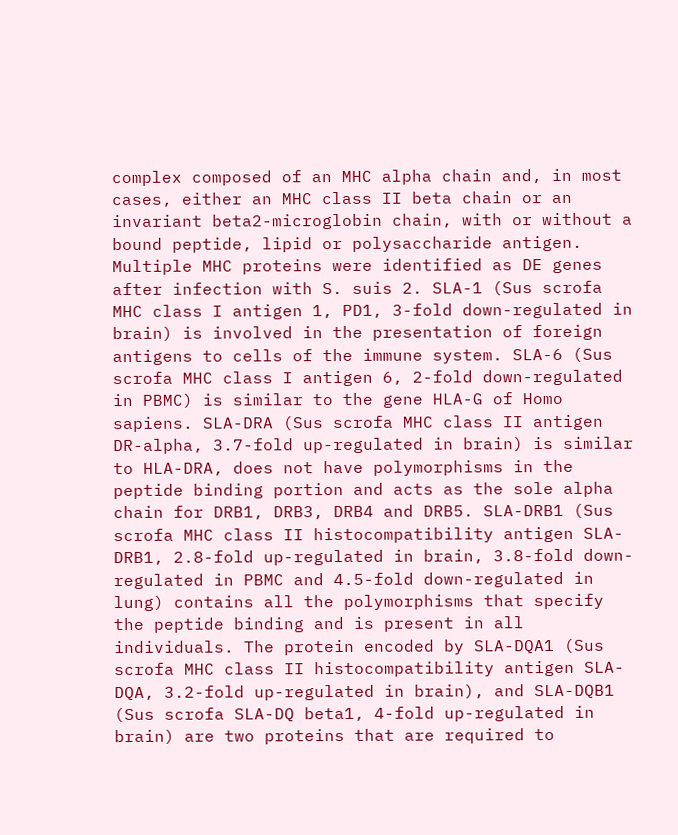complex composed of an MHC alpha chain and, in most cases, either an MHC class II beta chain or an invariant beta2-microglobin chain, with or without a bound peptide, lipid or polysaccharide antigen. Multiple MHC proteins were identified as DE genes after infection with S. suis 2. SLA-1 (Sus scrofa MHC class I antigen 1, PD1, 3-fold down-regulated in brain) is involved in the presentation of foreign antigens to cells of the immune system. SLA-6 (Sus scrofa MHC class I antigen 6, 2-fold down-regulated in PBMC) is similar to the gene HLA-G of Homo sapiens. SLA-DRA (Sus scrofa MHC class II antigen DR-alpha, 3.7-fold up-regulated in brain) is similar to HLA-DRA, does not have polymorphisms in the peptide binding portion and acts as the sole alpha chain for DRB1, DRB3, DRB4 and DRB5. SLA-DRB1 (Sus scrofa MHC class II histocompatibility antigen SLA-DRB1, 2.8-fold up-regulated in brain, 3.8-fold down-regulated in PBMC and 4.5-fold down-regulated in lung) contains all the polymorphisms that specify the peptide binding and is present in all individuals. The protein encoded by SLA-DQA1 (Sus scrofa MHC class II histocompatibility antigen SLA-DQA, 3.2-fold up-regulated in brain), and SLA-DQB1 (Sus scrofa SLA-DQ beta1, 4-fold up-regulated in brain) are two proteins that are required to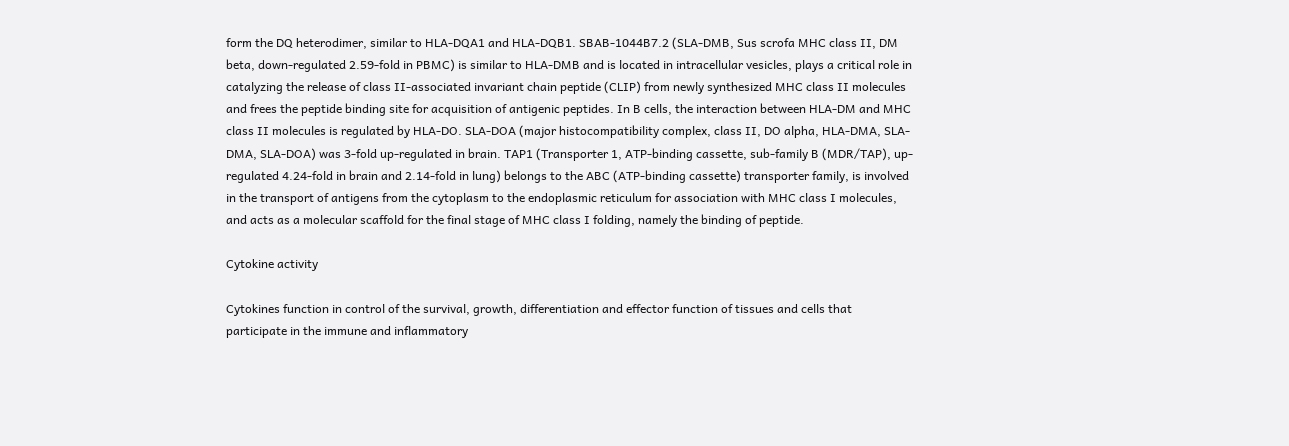form the DQ heterodimer, similar to HLA-DQA1 and HLA-DQB1. SBAB-1044B7.2 (SLA-DMB, Sus scrofa MHC class II, DM beta, down-regulated 2.59-fold in PBMC) is similar to HLA-DMB and is located in intracellular vesicles, plays a critical role in catalyzing the release of class II-associated invariant chain peptide (CLIP) from newly synthesized MHC class II molecules and frees the peptide binding site for acquisition of antigenic peptides. In B cells, the interaction between HLA-DM and MHC class II molecules is regulated by HLA-DO. SLA-DOA (major histocompatibility complex, class II, DO alpha, HLA-DMA, SLA-DMA, SLA-DOA) was 3-fold up-regulated in brain. TAP1 (Transporter 1, ATP-binding cassette, sub-family B (MDR/TAP), up-regulated 4.24-fold in brain and 2.14-fold in lung) belongs to the ABC (ATP-binding cassette) transporter family, is involved in the transport of antigens from the cytoplasm to the endoplasmic reticulum for association with MHC class I molecules, and acts as a molecular scaffold for the final stage of MHC class I folding, namely the binding of peptide.

Cytokine activity

Cytokines function in control of the survival, growth, differentiation and effector function of tissues and cells that participate in the immune and inflammatory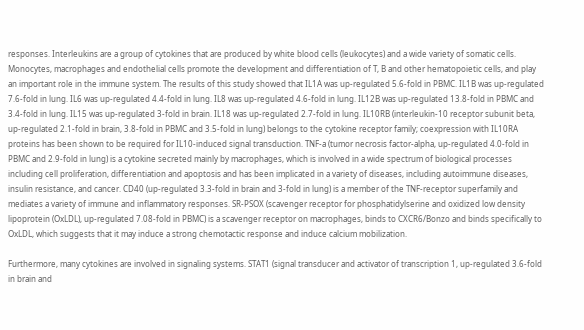responses. Interleukins are a group of cytokines that are produced by white blood cells (leukocytes) and a wide variety of somatic cells. Monocytes, macrophages and endothelial cells promote the development and differentiation of T, B and other hematopoietic cells, and play an important role in the immune system. The results of this study showed that IL1A was up-regulated 5.6-fold in PBMC. IL1B was up-regulated 7.6-fold in lung. IL6 was up-regulated 4.4-fold in lung. IL8 was up-regulated 4.6-fold in lung. IL12B was up-regulated 13.8-fold in PBMC and 3.4-fold in lung. IL15 was up-regulated 3-fold in brain. IL18 was up-regulated 2.7-fold in lung. IL10RB (interleukin-10 receptor subunit beta, up-regulated 2.1-fold in brain, 3.8-fold in PBMC and 3.5-fold in lung) belongs to the cytokine receptor family; coexpression with IL10RA proteins has been shown to be required for IL10-induced signal transduction. TNF-a (tumor necrosis factor-alpha, up-regulated 4.0-fold in PBMC and 2.9-fold in lung) is a cytokine secreted mainly by macrophages, which is involved in a wide spectrum of biological processes including cell proliferation, differentiation and apoptosis and has been implicated in a variety of diseases, including autoimmune diseases, insulin resistance, and cancer. CD40 (up-regulated 3.3-fold in brain and 3-fold in lung) is a member of the TNF-receptor superfamily and mediates a variety of immune and inflammatory responses. SR-PSOX (scavenger receptor for phosphatidylserine and oxidized low density lipoprotein (OxLDL), up-regulated 7.08-fold in PBMC) is a scavenger receptor on macrophages, binds to CXCR6/Bonzo and binds specifically to OxLDL, which suggests that it may induce a strong chemotactic response and induce calcium mobilization.

Furthermore, many cytokines are involved in signaling systems. STAT1 (signal transducer and activator of transcription 1, up-regulated 3.6-fold in brain and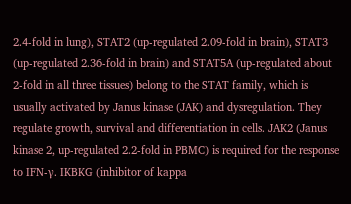2.4-fold in lung), STAT2 (up-regulated 2.09-fold in brain), STAT3 (up-regulated 2.36-fold in brain) and STAT5A (up-regulated about 2-fold in all three tissues) belong to the STAT family, which is usually activated by Janus kinase (JAK) and dysregulation. They regulate growth, survival and differentiation in cells. JAK2 (Janus kinase 2, up-regulated 2.2-fold in PBMC) is required for the response to IFN-γ. IKBKG (inhibitor of kappa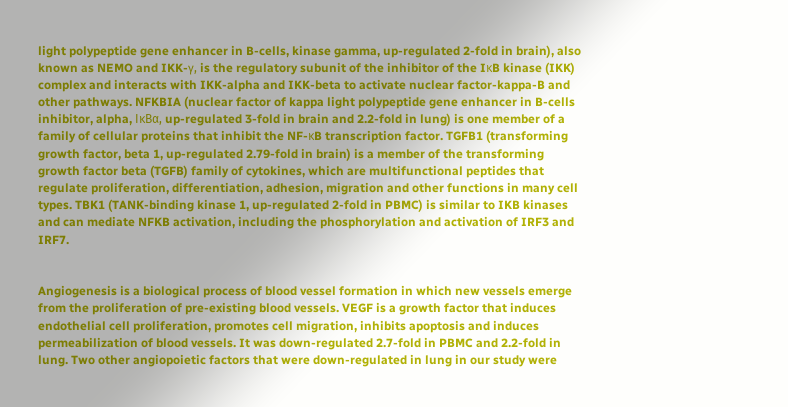light polypeptide gene enhancer in B-cells, kinase gamma, up-regulated 2-fold in brain), also known as NEMO and IKK-γ, is the regulatory subunit of the inhibitor of the IκB kinase (IKK) complex and interacts with IKK-alpha and IKK-beta to activate nuclear factor-kappa-B and other pathways. NFKBIA (nuclear factor of kappa light polypeptide gene enhancer in B-cells inhibitor, alpha, IκBα, up-regulated 3-fold in brain and 2.2-fold in lung) is one member of a family of cellular proteins that inhibit the NF-κB transcription factor. TGFB1 (transforming growth factor, beta 1, up-regulated 2.79-fold in brain) is a member of the transforming growth factor beta (TGFB) family of cytokines, which are multifunctional peptides that regulate proliferation, differentiation, adhesion, migration and other functions in many cell types. TBK1 (TANK-binding kinase 1, up-regulated 2-fold in PBMC) is similar to IKB kinases and can mediate NFKB activation, including the phosphorylation and activation of IRF3 and IRF7.


Angiogenesis is a biological process of blood vessel formation in which new vessels emerge from the proliferation of pre-existing blood vessels. VEGF is a growth factor that induces endothelial cell proliferation, promotes cell migration, inhibits apoptosis and induces permeabilization of blood vessels. It was down-regulated 2.7-fold in PBMC and 2.2-fold in lung. Two other angiopoietic factors that were down-regulated in lung in our study were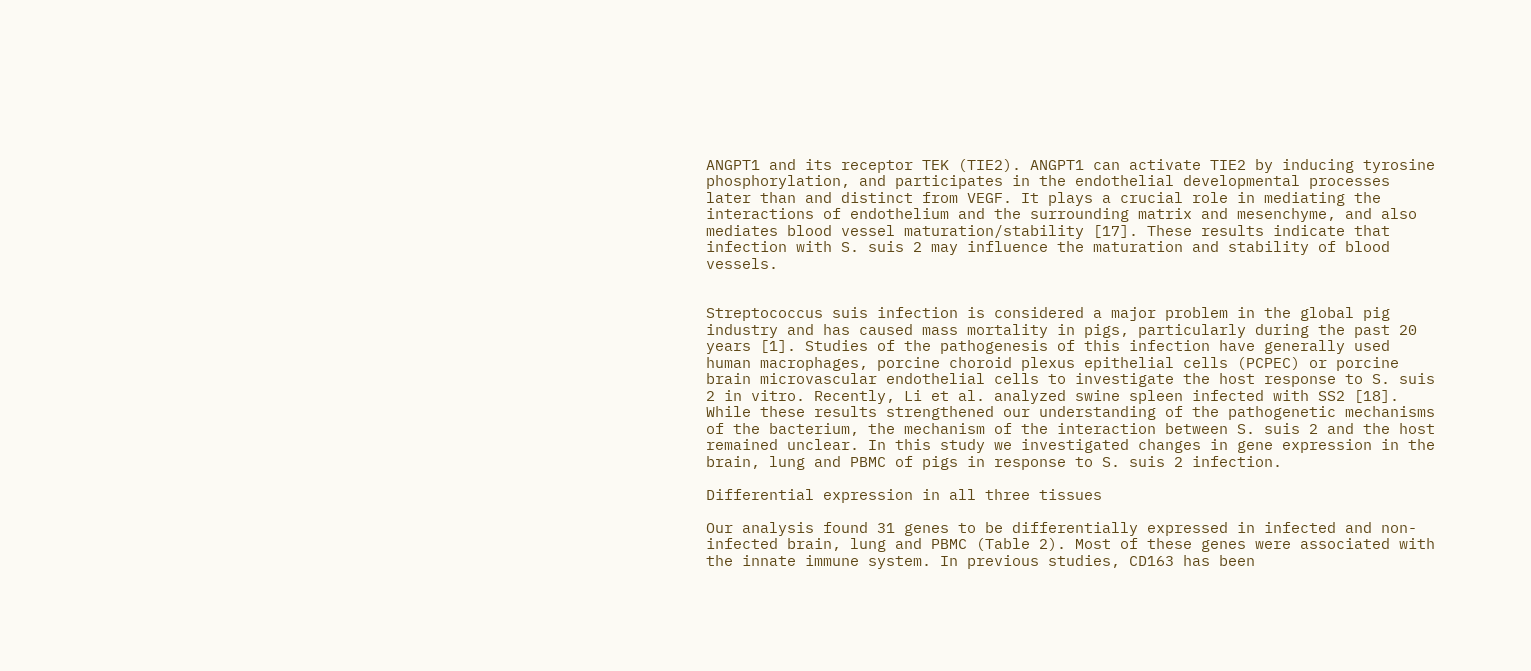ANGPT1 and its receptor TEK (TIE2). ANGPT1 can activate TIE2 by inducing tyrosine phosphorylation, and participates in the endothelial developmental processes later than and distinct from VEGF. It plays a crucial role in mediating the interactions of endothelium and the surrounding matrix and mesenchyme, and also mediates blood vessel maturation/stability [17]. These results indicate that infection with S. suis 2 may influence the maturation and stability of blood vessels.


Streptococcus suis infection is considered a major problem in the global pig industry and has caused mass mortality in pigs, particularly during the past 20 years [1]. Studies of the pathogenesis of this infection have generally used human macrophages, porcine choroid plexus epithelial cells (PCPEC) or porcine brain microvascular endothelial cells to investigate the host response to S. suis 2 in vitro. Recently, Li et al. analyzed swine spleen infected with SS2 [18]. While these results strengthened our understanding of the pathogenetic mechanisms of the bacterium, the mechanism of the interaction between S. suis 2 and the host remained unclear. In this study we investigated changes in gene expression in the brain, lung and PBMC of pigs in response to S. suis 2 infection.

Differential expression in all three tissues

Our analysis found 31 genes to be differentially expressed in infected and non-infected brain, lung and PBMC (Table 2). Most of these genes were associated with the innate immune system. In previous studies, CD163 has been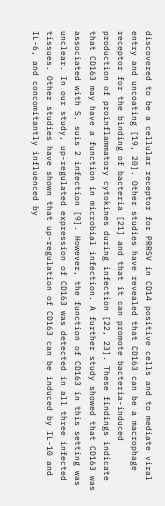discovered to be a cellular receptor for PRRSV in CD14 positive cells and to mediate viral entry and uncoating [19, 20]. Other studies have revealed that CD163 can be a macrophage receptor for the binding of bacteria [21] and that it can promote bacteria-induced production of proinflammatory cytokines during infection [22, 23]. These findings indicate that CD163 may have a function in microbial infection. A further study showed that CD163 was associated with S. suis 2 infection [9]. However, the function of CD163 in this setting was unclear. In our study, up-regulated expression of CD163 was detected in all three infected tissues. Other studies have shown that up-regulation of CD163 can be induced by IL-10 and IL-6, and concomitantly influenced by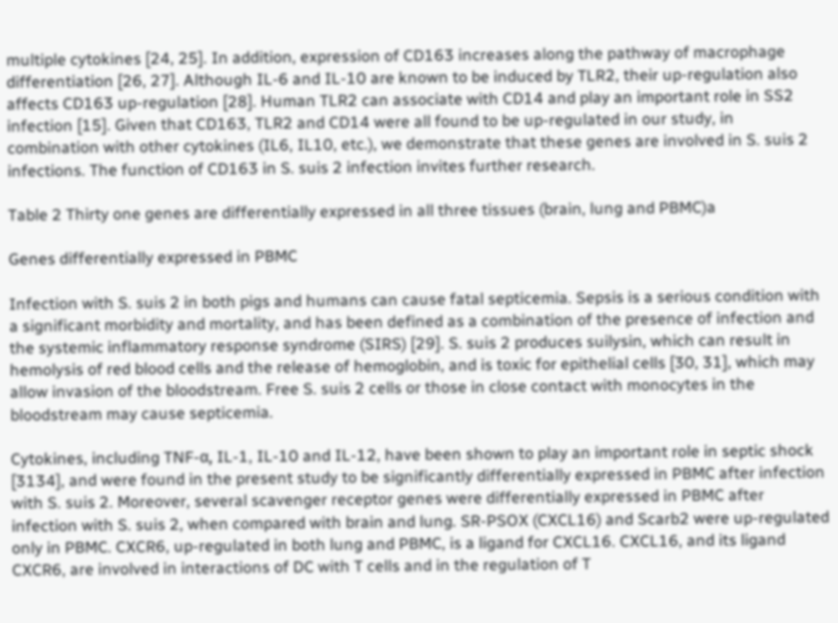multiple cytokines [24, 25]. In addition, expression of CD163 increases along the pathway of macrophage differentiation [26, 27]. Although IL-6 and IL-10 are known to be induced by TLR2, their up-regulation also affects CD163 up-regulation [28]. Human TLR2 can associate with CD14 and play an important role in SS2 infection [15]. Given that CD163, TLR2 and CD14 were all found to be up-regulated in our study, in combination with other cytokines (IL6, IL10, etc.), we demonstrate that these genes are involved in S. suis 2 infections. The function of CD163 in S. suis 2 infection invites further research.

Table 2 Thirty one genes are differentially expressed in all three tissues (brain, lung and PBMC)a

Genes differentially expressed in PBMC

Infection with S. suis 2 in both pigs and humans can cause fatal septicemia. Sepsis is a serious condition with a significant morbidity and mortality, and has been defined as a combination of the presence of infection and the systemic inflammatory response syndrome (SIRS) [29]. S. suis 2 produces suilysin, which can result in hemolysis of red blood cells and the release of hemoglobin, and is toxic for epithelial cells [30, 31], which may allow invasion of the bloodstream. Free S. suis 2 cells or those in close contact with monocytes in the bloodstream may cause septicemia.

Cytokines, including TNF-α, IL-1, IL-10 and IL-12, have been shown to play an important role in septic shock [3134], and were found in the present study to be significantly differentially expressed in PBMC after infection with S. suis 2. Moreover, several scavenger receptor genes were differentially expressed in PBMC after infection with S. suis 2, when compared with brain and lung. SR-PSOX (CXCL16) and Scarb2 were up-regulated only in PBMC. CXCR6, up-regulated in both lung and PBMC, is a ligand for CXCL16. CXCL16, and its ligand CXCR6, are involved in interactions of DC with T cells and in the regulation of T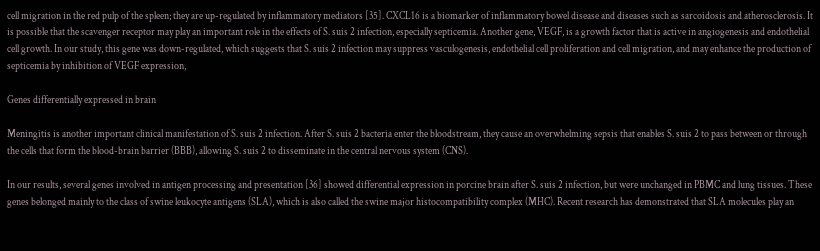cell migration in the red pulp of the spleen; they are up-regulated by inflammatory mediators [35]. CXCL16 is a biomarker of inflammatory bowel disease and diseases such as sarcoidosis and atherosclerosis. It is possible that the scavenger receptor may play an important role in the effects of S. suis 2 infection, especially septicemia. Another gene, VEGF, is a growth factor that is active in angiogenesis and endothelial cell growth. In our study, this gene was down-regulated, which suggests that S. suis 2 infection may suppress vasculogenesis, endothelial cell proliferation and cell migration, and may enhance the production of septicemia by inhibition of VEGF expression,

Genes differentially expressed in brain

Meningitis is another important clinical manifestation of S. suis 2 infection. After S. suis 2 bacteria enter the bloodstream, they cause an overwhelming sepsis that enables S. suis 2 to pass between or through the cells that form the blood-brain barrier (BBB), allowing S. suis 2 to disseminate in the central nervous system (CNS).

In our results, several genes involved in antigen processing and presentation [36] showed differential expression in porcine brain after S. suis 2 infection, but were unchanged in PBMC and lung tissues. These genes belonged mainly to the class of swine leukocyte antigens (SLA), which is also called the swine major histocompatibility complex (MHC). Recent research has demonstrated that SLA molecules play an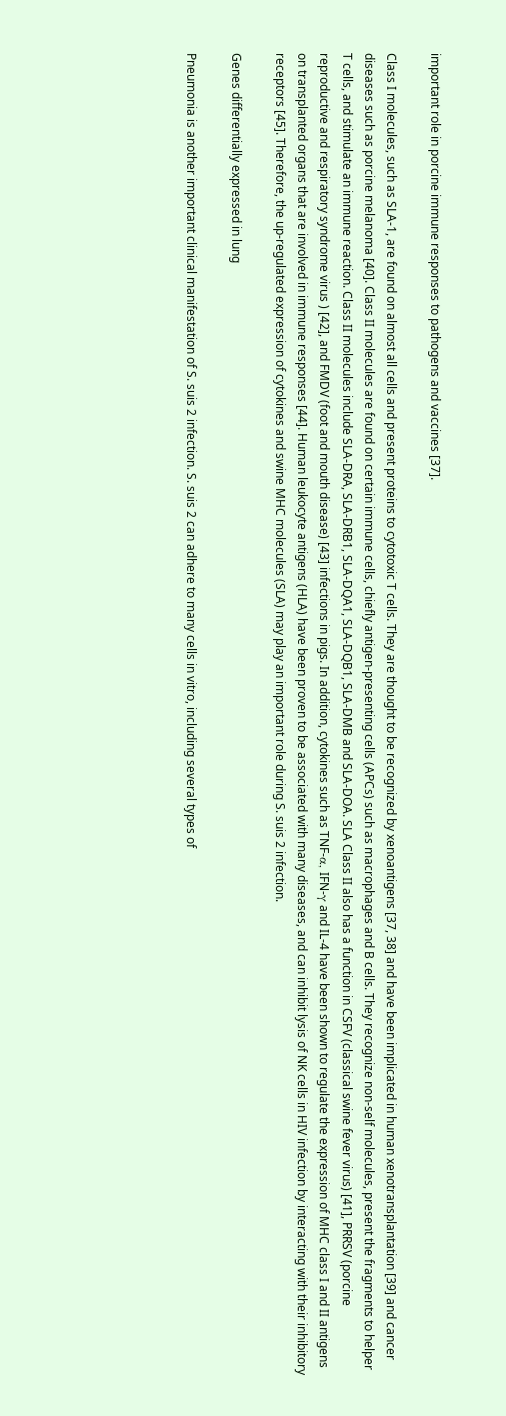important role in porcine immune responses to pathogens and vaccines [37].

Class I molecules, such as SLA-1, are found on almost all cells and present proteins to cytotoxic T cells. They are thought to be recognized by xenoantigens [37, 38] and have been implicated in human xenotransplantation [39] and cancer diseases such as porcine melanoma [40]. Class II molecules are found on certain immune cells, chiefly antigen-presenting cells (APCs) such as macrophages and B cells. They recognize non-self molecules, present the fragments to helper T cells, and stimulate an immune reaction. Class II molecules include SLA-DRA, SLA-DRB1, SLA-DQA1, SLA-DQB1, SLA-DMB and SLA-DOA. SLA Class II also has a function in CSFV (classical swine fever virus) [41], PRRSV (porcine reproductive and respiratory syndrome virus ) [42], and FMDV (foot and mouth disease) [43] infections in pigs. In addition, cytokines such as TNF-α, IFN-γ and IL-4 have been shown to regulate the expression of MHC class I and II antigens on transplanted organs that are involved in immune responses [44]. Human leukocyte antigens (HLA) have been proven to be associated with many diseases, and can inhibit lysis of NK cells in HIV infection by interacting with their inhibitory receptors [45]. Therefore, the up-regulated expression of cytokines and swine MHC molecules (SLA) may play an important role during S. suis 2 infection.

Genes differentially expressed in lung

Pneumonia is another important clinical manifestation of S. suis 2 infection. S. suis 2 can adhere to many cells in vitro, including several types of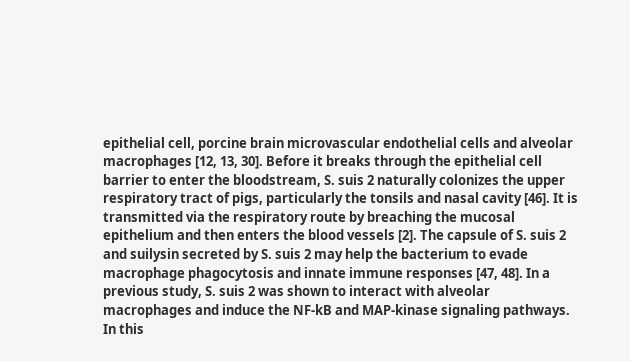epithelial cell, porcine brain microvascular endothelial cells and alveolar macrophages [12, 13, 30]. Before it breaks through the epithelial cell barrier to enter the bloodstream, S. suis 2 naturally colonizes the upper respiratory tract of pigs, particularly the tonsils and nasal cavity [46]. It is transmitted via the respiratory route by breaching the mucosal epithelium and then enters the blood vessels [2]. The capsule of S. suis 2 and suilysin secreted by S. suis 2 may help the bacterium to evade macrophage phagocytosis and innate immune responses [47, 48]. In a previous study, S. suis 2 was shown to interact with alveolar macrophages and induce the NF-kB and MAP-kinase signaling pathways. In this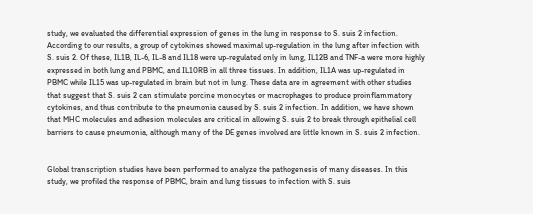study, we evaluated the differential expression of genes in the lung in response to S. suis 2 infection. According to our results, a group of cytokines showed maximal up-regulation in the lung after infection with S. suis 2. Of these, IL1B, IL-6, IL-8 and IL18 were up-regulated only in lung, IL12B and TNF-a were more highly expressed in both lung and PBMC, and IL10RB in all three tissues. In addition, IL1A was up-regulated in PBMC while IL15 was up-regulated in brain but not in lung. These data are in agreement with other studies that suggest that S. suis 2 can stimulate porcine monocytes or macrophages to produce proinflammatory cytokines, and thus contribute to the pneumonia caused by S. suis 2 infection. In addition, we have shown that MHC molecules and adhesion molecules are critical in allowing S. suis 2 to break through epithelial cell barriers to cause pneumonia, although many of the DE genes involved are little known in S. suis 2 infection.


Global transcription studies have been performed to analyze the pathogenesis of many diseases. In this study, we profiled the response of PBMC, brain and lung tissues to infection with S. suis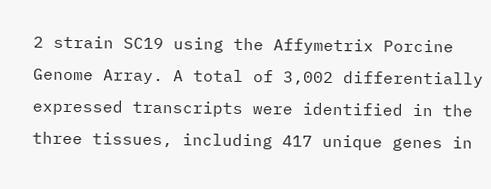2 strain SC19 using the Affymetrix Porcine Genome Array. A total of 3,002 differentially expressed transcripts were identified in the three tissues, including 417 unique genes in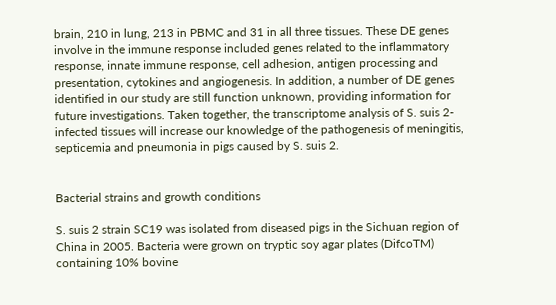brain, 210 in lung, 213 in PBMC and 31 in all three tissues. These DE genes involve in the immune response included genes related to the inflammatory response, innate immune response, cell adhesion, antigen processing and presentation, cytokines and angiogenesis. In addition, a number of DE genes identified in our study are still function unknown, providing information for future investigations. Taken together, the transcriptome analysis of S. suis 2-infected tissues will increase our knowledge of the pathogenesis of meningitis, septicemia and pneumonia in pigs caused by S. suis 2.


Bacterial strains and growth conditions

S. suis 2 strain SC19 was isolated from diseased pigs in the Sichuan region of China in 2005. Bacteria were grown on tryptic soy agar plates (DifcoTM) containing 10% bovine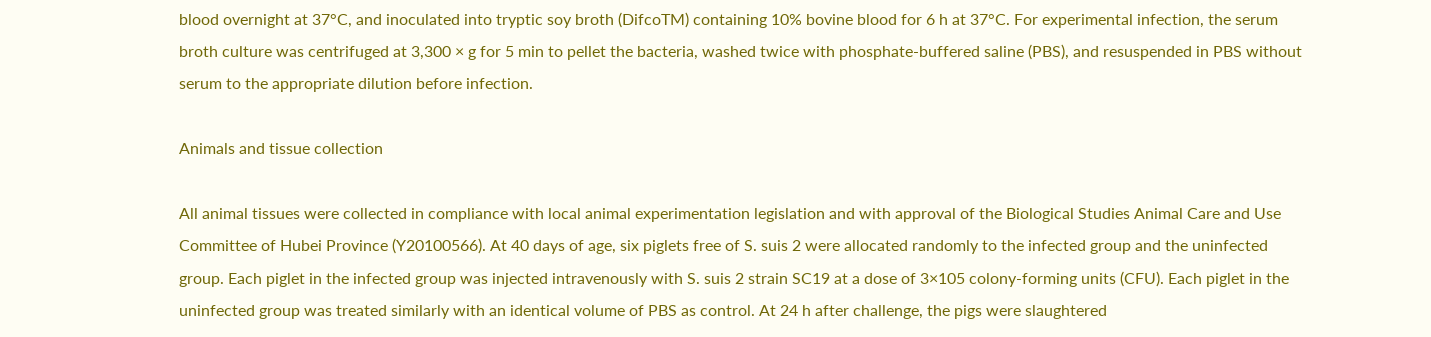blood overnight at 37°C, and inoculated into tryptic soy broth (DifcoTM) containing 10% bovine blood for 6 h at 37°C. For experimental infection, the serum broth culture was centrifuged at 3,300 × g for 5 min to pellet the bacteria, washed twice with phosphate-buffered saline (PBS), and resuspended in PBS without serum to the appropriate dilution before infection.

Animals and tissue collection

All animal tissues were collected in compliance with local animal experimentation legislation and with approval of the Biological Studies Animal Care and Use Committee of Hubei Province (Y20100566). At 40 days of age, six piglets free of S. suis 2 were allocated randomly to the infected group and the uninfected group. Each piglet in the infected group was injected intravenously with S. suis 2 strain SC19 at a dose of 3×105 colony-forming units (CFU). Each piglet in the uninfected group was treated similarly with an identical volume of PBS as control. At 24 h after challenge, the pigs were slaughtered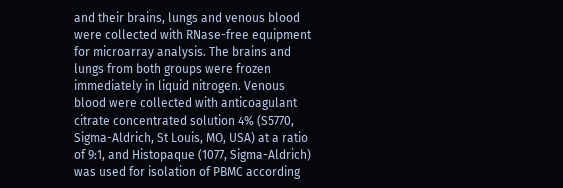and their brains, lungs and venous blood were collected with RNase-free equipment for microarray analysis. The brains and lungs from both groups were frozen immediately in liquid nitrogen. Venous blood were collected with anticoagulant citrate concentrated solution 4% (S5770, Sigma-Aldrich, St Louis, MO, USA) at a ratio of 9:1, and Histopaque (1077, Sigma-Aldrich) was used for isolation of PBMC according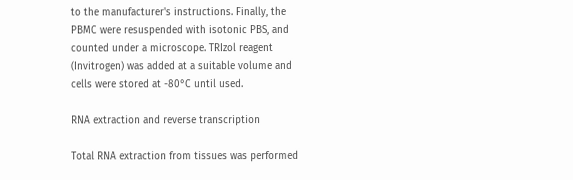to the manufacturer's instructions. Finally, the PBMC were resuspended with isotonic PBS, and counted under a microscope. TRIzol reagent (Invitrogen) was added at a suitable volume and cells were stored at -80°C until used.

RNA extraction and reverse transcription

Total RNA extraction from tissues was performed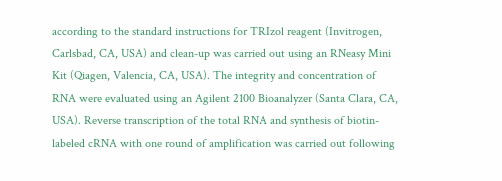according to the standard instructions for TRIzol reagent (Invitrogen, Carlsbad, CA, USA) and clean-up was carried out using an RNeasy Mini Kit (Qiagen, Valencia, CA, USA). The integrity and concentration of RNA were evaluated using an Agilent 2100 Bioanalyzer (Santa Clara, CA, USA). Reverse transcription of the total RNA and synthesis of biotin-labeled cRNA with one round of amplification was carried out following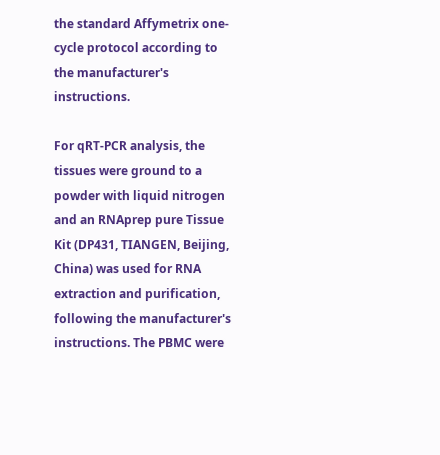the standard Affymetrix one-cycle protocol according to the manufacturer's instructions.

For qRT-PCR analysis, the tissues were ground to a powder with liquid nitrogen and an RNAprep pure Tissue Kit (DP431, TIANGEN, Beijing, China) was used for RNA extraction and purification, following the manufacturer's instructions. The PBMC were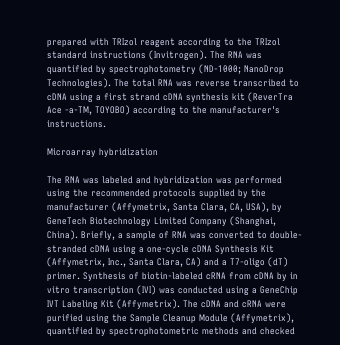prepared with TRIzol reagent according to the TRIzol standard instructions (Invitrogen). The RNA was quantified by spectrophotometry (ND-1000; NanoDrop Technologies). The total RNA was reverse transcribed to cDNA using a first strand cDNA synthesis kit (ReverTra Ace -a-TM, TOYOBO) according to the manufacturer's instructions.

Microarray hybridization

The RNA was labeled and hybridization was performed using the recommended protocols supplied by the manufacturer (Affymetrix, Santa Clara, CA, USA), by GeneTech Biotechnology Limited Company (Shanghai, China). Briefly, a sample of RNA was converted to double-stranded cDNA using a one-cycle cDNA Synthesis Kit (Affymetrix, Inc., Santa Clara, CA) and a T7-oligo (dT) primer. Synthesis of biotin-labeled cRNA from cDNA by in vitro transcription (IVI) was conducted using a GeneChip IVT Labeling Kit (Affymetrix). The cDNA and cRNA were purified using the Sample Cleanup Module (Affymetrix), quantified by spectrophotometric methods and checked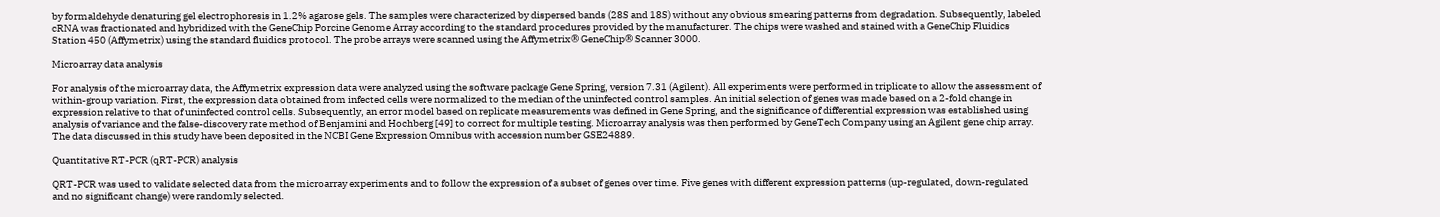by formaldehyde denaturing gel electrophoresis in 1.2% agarose gels. The samples were characterized by dispersed bands (28S and 18S) without any obvious smearing patterns from degradation. Subsequently, labeled cRNA was fractionated and hybridized with the GeneChip Porcine Genome Array according to the standard procedures provided by the manufacturer. The chips were washed and stained with a GeneChip Fluidics Station 450 (Affymetrix) using the standard fluidics protocol. The probe arrays were scanned using the Affymetrix® GeneChip® Scanner 3000.

Microarray data analysis

For analysis of the microarray data, the Affymetrix expression data were analyzed using the software package Gene Spring, version 7.31 (Agilent). All experiments were performed in triplicate to allow the assessment of within-group variation. First, the expression data obtained from infected cells were normalized to the median of the uninfected control samples. An initial selection of genes was made based on a 2-fold change in expression relative to that of uninfected control cells. Subsequently, an error model based on replicate measurements was defined in Gene Spring, and the significance of differential expression was established using analysis of variance and the false-discovery rate method of Benjamini and Hochberg [49] to correct for multiple testing. Microarray analysis was then performed by GeneTech Company using an Agilent gene chip array. The data discussed in this study have been deposited in the NCBI Gene Expression Omnibus with accession number GSE24889.

Quantitative RT-PCR (qRT-PCR) analysis

QRT-PCR was used to validate selected data from the microarray experiments and to follow the expression of a subset of genes over time. Five genes with different expression patterns (up-regulated, down-regulated and no significant change) were randomly selected.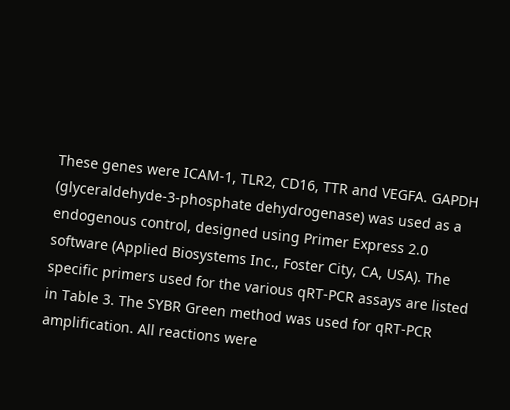These genes were ICAM-1, TLR2, CD16, TTR and VEGFA. GAPDH (glyceraldehyde-3-phosphate dehydrogenase) was used as a endogenous control, designed using Primer Express 2.0 software (Applied Biosystems Inc., Foster City, CA, USA). The specific primers used for the various qRT-PCR assays are listed in Table 3. The SYBR Green method was used for qRT-PCR amplification. All reactions were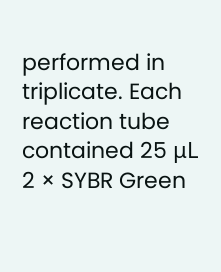performed in triplicate. Each reaction tube contained 25 μL 2 × SYBR Green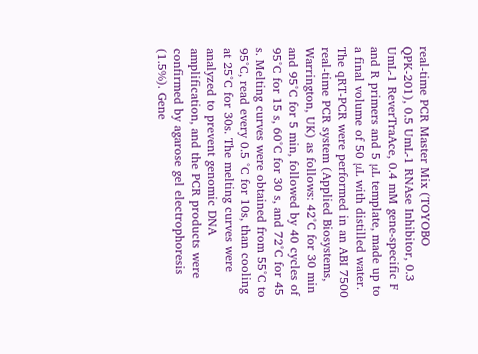real-time PCR Master Mix (TOYOBO QPK-201), 0.5 UmL-1 RNAse Inhibitor, 0.3 UmL-1 ReverTraAce, 0.4 mM gene-specific F and R primers and 5 μL template, made up to a final volume of 50 μL with distilled water. The qRT-PCR were performed in an ABI 7500 real-time PCR system (Applied Biosystems, Warrington, UK) as follows: 42°C for 30 min and 95°C for 5 min, followed by 40 cycles of 95°C for 15 s, 60°C for 30 s, and 72°C for 45 s. Melting curves were obtained from 55°C to 95°C, read every 0.5 °C for 10s, than cooling at 25°C for 30s. The melting curves were analyzed to prevent genomic DNA amplification, and the PCR products were confirmed by agarose gel electrophoresis (1.5%). Gene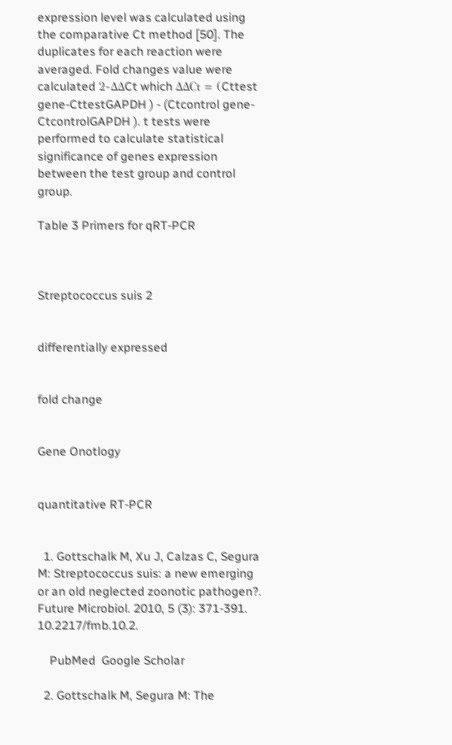expression level was calculated using the comparative Ct method [50]. The duplicates for each reaction were averaged. Fold changes value were calculated 2-ΔΔCt which ΔΔCt = (Cttest gene-CttestGAPDH ) - (Ctcontrol gene-CtcontrolGAPDH ). t tests were performed to calculate statistical significance of genes expression between the test group and control group.

Table 3 Primers for qRT-PCR



Streptococcus suis 2


differentially expressed


fold change


Gene Onotlogy


quantitative RT-PCR


  1. Gottschalk M, Xu J, Calzas C, Segura M: Streptococcus suis: a new emerging or an old neglected zoonotic pathogen?. Future Microbiol. 2010, 5 (3): 371-391. 10.2217/fmb.10.2.

    PubMed  Google Scholar

  2. Gottschalk M, Segura M: The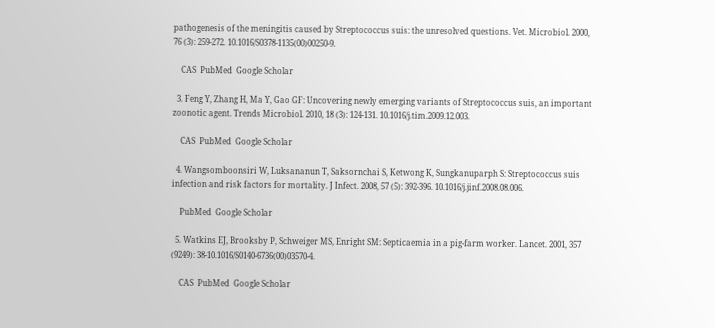pathogenesis of the meningitis caused by Streptococcus suis: the unresolved questions. Vet. Microbiol. 2000, 76 (3): 259-272. 10.1016/S0378-1135(00)00250-9.

    CAS  PubMed  Google Scholar

  3. Feng Y, Zhang H, Ma Y, Gao GF: Uncovering newly emerging variants of Streptococcus suis, an important zoonotic agent. Trends Microbiol. 2010, 18 (3): 124-131. 10.1016/j.tim.2009.12.003.

    CAS  PubMed  Google Scholar

  4. Wangsomboonsiri W, Luksananun T, Saksornchai S, Ketwong K, Sungkanuparph S: Streptococcus suis infection and risk factors for mortality. J Infect. 2008, 57 (5): 392-396. 10.1016/j.jinf.2008.08.006.

    PubMed  Google Scholar

  5. Watkins EJ, Brooksby P, Schweiger MS, Enright SM: Septicaemia in a pig-farm worker. Lancet. 2001, 357 (9249): 38-10.1016/S0140-6736(00)03570-4.

    CAS  PubMed  Google Scholar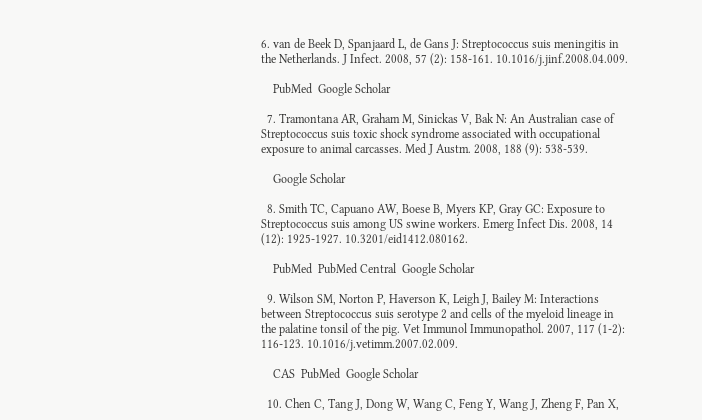6. van de Beek D, Spanjaard L, de Gans J: Streptococcus suis meningitis in the Netherlands. J Infect. 2008, 57 (2): 158-161. 10.1016/j.jinf.2008.04.009.

    PubMed  Google Scholar

  7. Tramontana AR, Graham M, Sinickas V, Bak N: An Australian case of Streptococcus suis toxic shock syndrome associated with occupational exposure to animal carcasses. Med J Austm. 2008, 188 (9): 538-539.

    Google Scholar

  8. Smith TC, Capuano AW, Boese B, Myers KP, Gray GC: Exposure to Streptococcus suis among US swine workers. Emerg Infect Dis. 2008, 14 (12): 1925-1927. 10.3201/eid1412.080162.

    PubMed  PubMed Central  Google Scholar

  9. Wilson SM, Norton P, Haverson K, Leigh J, Bailey M: Interactions between Streptococcus suis serotype 2 and cells of the myeloid lineage in the palatine tonsil of the pig. Vet Immunol Immunopathol. 2007, 117 (1-2): 116-123. 10.1016/j.vetimm.2007.02.009.

    CAS  PubMed  Google Scholar

  10. Chen C, Tang J, Dong W, Wang C, Feng Y, Wang J, Zheng F, Pan X,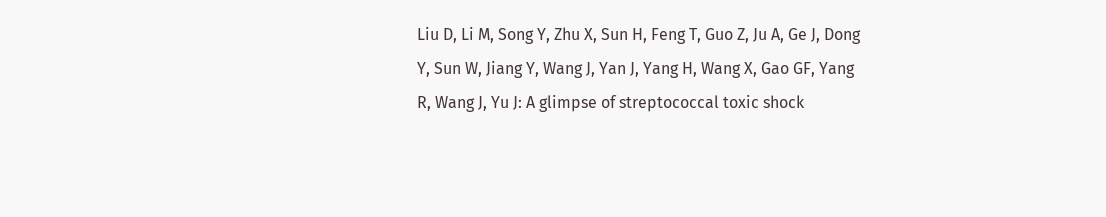Liu D, Li M, Song Y, Zhu X, Sun H, Feng T, Guo Z, Ju A, Ge J, Dong Y, Sun W, Jiang Y, Wang J, Yan J, Yang H, Wang X, Gao GF, Yang R, Wang J, Yu J: A glimpse of streptococcal toxic shock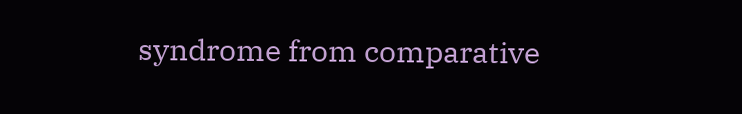syndrome from comparative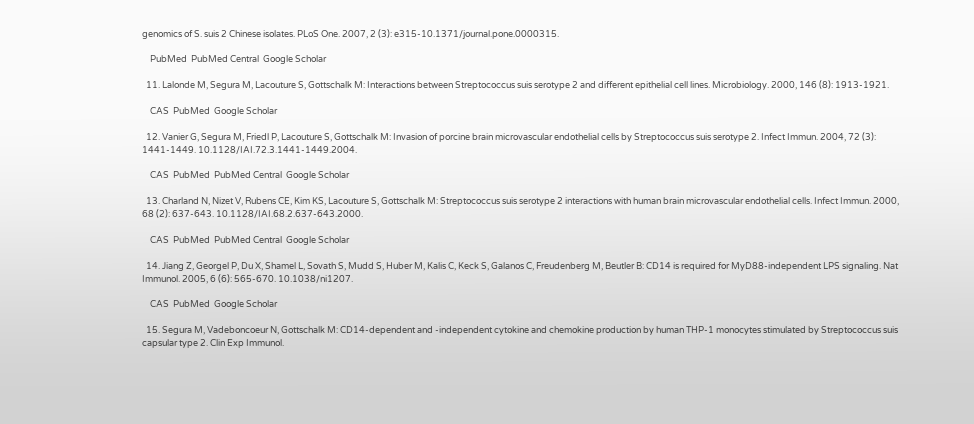genomics of S. suis 2 Chinese isolates. PLoS One. 2007, 2 (3): e315-10.1371/journal.pone.0000315.

    PubMed  PubMed Central  Google Scholar

  11. Lalonde M, Segura M, Lacouture S, Gottschalk M: Interactions between Streptococcus suis serotype 2 and different epithelial cell lines. Microbiology. 2000, 146 (8): 1913-1921.

    CAS  PubMed  Google Scholar

  12. Vanier G, Segura M, Friedl P, Lacouture S, Gottschalk M: Invasion of porcine brain microvascular endothelial cells by Streptococcus suis serotype 2. Infect Immun. 2004, 72 (3): 1441-1449. 10.1128/IAI.72.3.1441-1449.2004.

    CAS  PubMed  PubMed Central  Google Scholar

  13. Charland N, Nizet V, Rubens CE, Kim KS, Lacouture S, Gottschalk M: Streptococcus suis serotype 2 interactions with human brain microvascular endothelial cells. Infect Immun. 2000, 68 (2): 637-643. 10.1128/IAI.68.2.637-643.2000.

    CAS  PubMed  PubMed Central  Google Scholar

  14. Jiang Z, Georgel P, Du X, Shamel L, Sovath S, Mudd S, Huber M, Kalis C, Keck S, Galanos C, Freudenberg M, Beutler B: CD14 is required for MyD88-independent LPS signaling. Nat Immunol. 2005, 6 (6): 565-670. 10.1038/ni1207.

    CAS  PubMed  Google Scholar

  15. Segura M, Vadeboncoeur N, Gottschalk M: CD14-dependent and -independent cytokine and chemokine production by human THP-1 monocytes stimulated by Streptococcus suis capsular type 2. Clin Exp Immunol.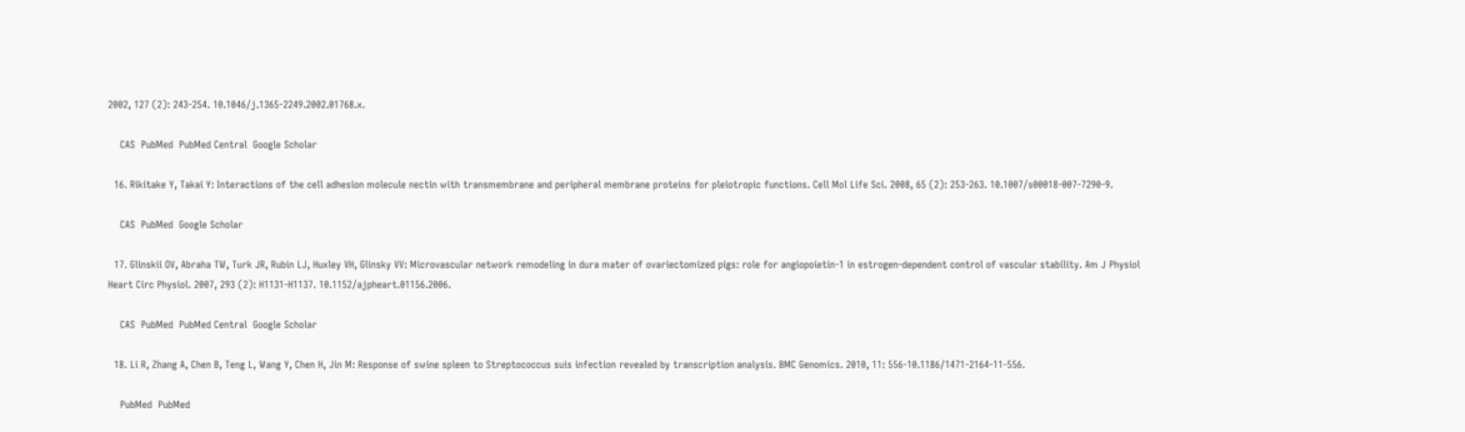2002, 127 (2): 243-254. 10.1046/j.1365-2249.2002.01768.x.

    CAS  PubMed  PubMed Central  Google Scholar

  16. Rikitake Y, Takai Y: Interactions of the cell adhesion molecule nectin with transmembrane and peripheral membrane proteins for pleiotropic functions. Cell Mol Life Sci. 2008, 65 (2): 253-263. 10.1007/s00018-007-7290-9.

    CAS  PubMed  Google Scholar

  17. Glinskii OV, Abraha TW, Turk JR, Rubin LJ, Huxley VH, Glinsky VV: Microvascular network remodeling in dura mater of ovariectomized pigs: role for angiopoietin-1 in estrogen-dependent control of vascular stability. Am J Physiol Heart Circ Physiol. 2007, 293 (2): H1131-H1137. 10.1152/ajpheart.01156.2006.

    CAS  PubMed  PubMed Central  Google Scholar

  18. Li R, Zhang A, Chen B, Teng L, Wang Y, Chen H, Jin M: Response of swine spleen to Streptococcus suis infection revealed by transcription analysis. BMC Genomics. 2010, 11: 556-10.1186/1471-2164-11-556.

    PubMed  PubMed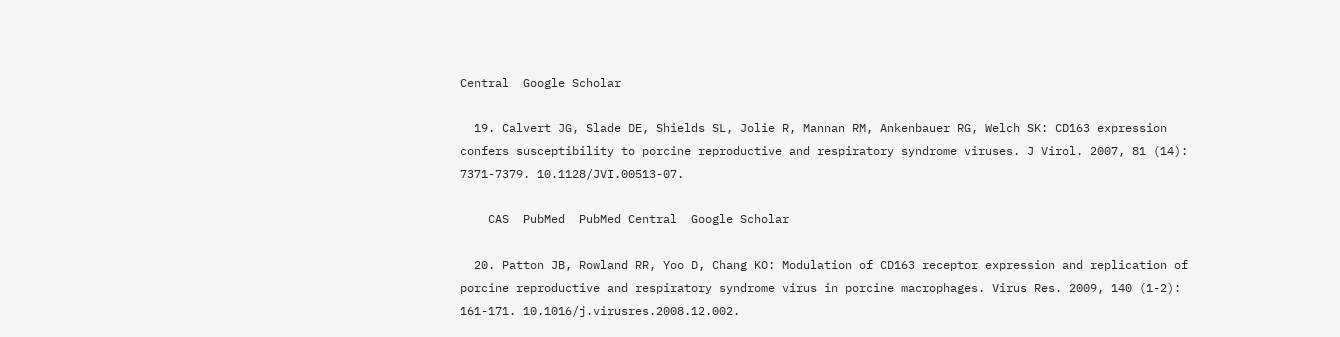Central  Google Scholar

  19. Calvert JG, Slade DE, Shields SL, Jolie R, Mannan RM, Ankenbauer RG, Welch SK: CD163 expression confers susceptibility to porcine reproductive and respiratory syndrome viruses. J Virol. 2007, 81 (14): 7371-7379. 10.1128/JVI.00513-07.

    CAS  PubMed  PubMed Central  Google Scholar

  20. Patton JB, Rowland RR, Yoo D, Chang KO: Modulation of CD163 receptor expression and replication of porcine reproductive and respiratory syndrome virus in porcine macrophages. Virus Res. 2009, 140 (1-2): 161-171. 10.1016/j.virusres.2008.12.002.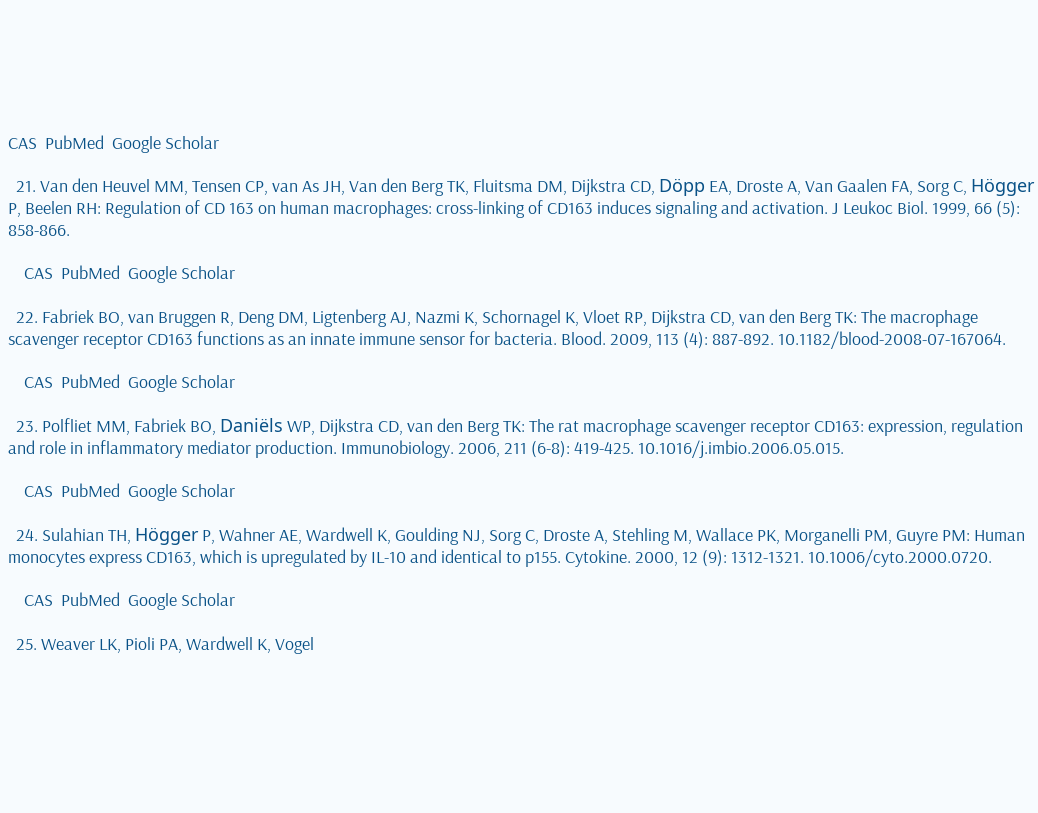CAS  PubMed  Google Scholar

  21. Van den Heuvel MM, Tensen CP, van As JH, Van den Berg TK, Fluitsma DM, Dijkstra CD, Döpp EA, Droste A, Van Gaalen FA, Sorg C, Högger P, Beelen RH: Regulation of CD 163 on human macrophages: cross-linking of CD163 induces signaling and activation. J Leukoc Biol. 1999, 66 (5): 858-866.

    CAS  PubMed  Google Scholar

  22. Fabriek BO, van Bruggen R, Deng DM, Ligtenberg AJ, Nazmi K, Schornagel K, Vloet RP, Dijkstra CD, van den Berg TK: The macrophage scavenger receptor CD163 functions as an innate immune sensor for bacteria. Blood. 2009, 113 (4): 887-892. 10.1182/blood-2008-07-167064.

    CAS  PubMed  Google Scholar

  23. Polfliet MM, Fabriek BO, Daniëls WP, Dijkstra CD, van den Berg TK: The rat macrophage scavenger receptor CD163: expression, regulation and role in inflammatory mediator production. Immunobiology. 2006, 211 (6-8): 419-425. 10.1016/j.imbio.2006.05.015.

    CAS  PubMed  Google Scholar

  24. Sulahian TH, Högger P, Wahner AE, Wardwell K, Goulding NJ, Sorg C, Droste A, Stehling M, Wallace PK, Morganelli PM, Guyre PM: Human monocytes express CD163, which is upregulated by IL-10 and identical to p155. Cytokine. 2000, 12 (9): 1312-1321. 10.1006/cyto.2000.0720.

    CAS  PubMed  Google Scholar

  25. Weaver LK, Pioli PA, Wardwell K, Vogel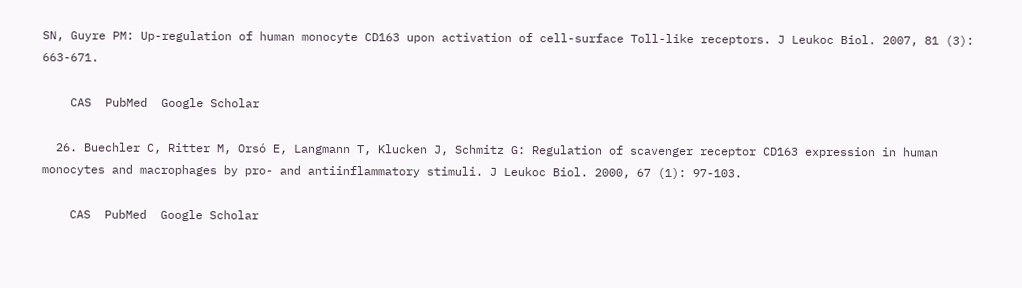SN, Guyre PM: Up-regulation of human monocyte CD163 upon activation of cell-surface Toll-like receptors. J Leukoc Biol. 2007, 81 (3): 663-671.

    CAS  PubMed  Google Scholar

  26. Buechler C, Ritter M, Orsó E, Langmann T, Klucken J, Schmitz G: Regulation of scavenger receptor CD163 expression in human monocytes and macrophages by pro- and antiinflammatory stimuli. J Leukoc Biol. 2000, 67 (1): 97-103.

    CAS  PubMed  Google Scholar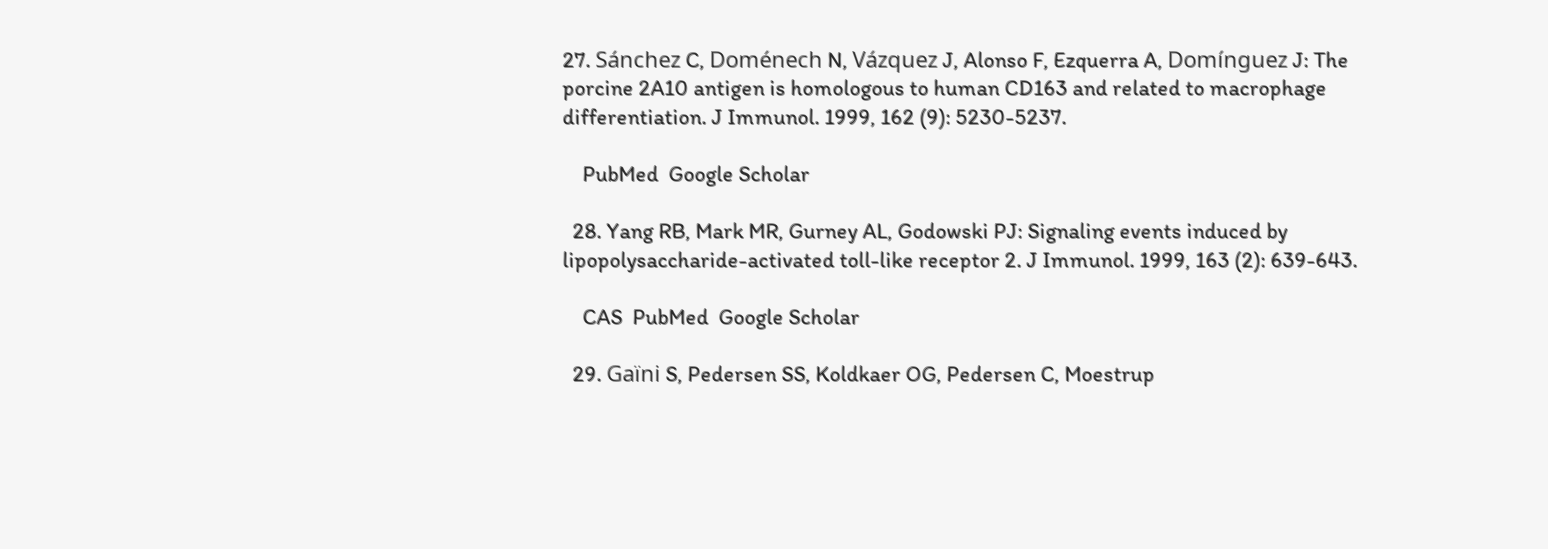27. Sánchez C, Doménech N, Vázquez J, Alonso F, Ezquerra A, Domínguez J: The porcine 2A10 antigen is homologous to human CD163 and related to macrophage differentiation. J Immunol. 1999, 162 (9): 5230-5237.

    PubMed  Google Scholar

  28. Yang RB, Mark MR, Gurney AL, Godowski PJ: Signaling events induced by lipopolysaccharide-activated toll-like receptor 2. J Immunol. 1999, 163 (2): 639-643.

    CAS  PubMed  Google Scholar

  29. Gaïni S, Pedersen SS, Koldkaer OG, Pedersen C, Moestrup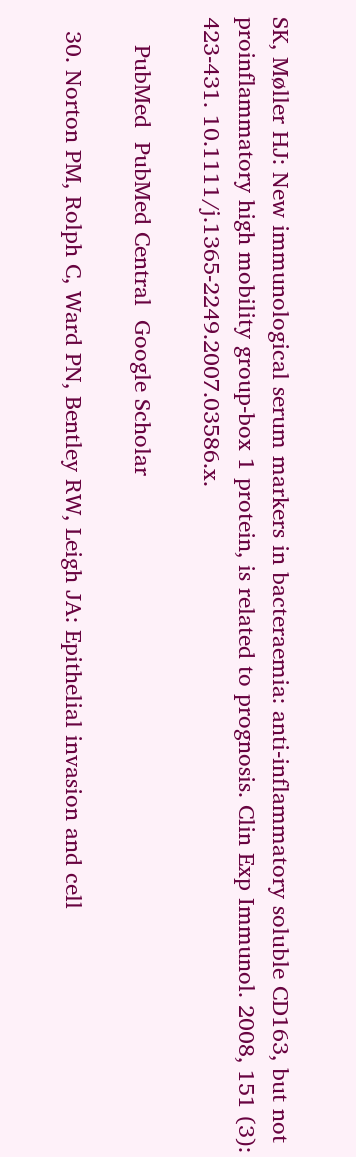SK, Møller HJ: New immunological serum markers in bacteraemia: anti-inflammatory soluble CD163, but not proinflammatory high mobility group-box 1 protein, is related to prognosis. Clin Exp Immunol. 2008, 151 (3): 423-431. 10.1111/j.1365-2249.2007.03586.x.

    PubMed  PubMed Central  Google Scholar

  30. Norton PM, Rolph C, Ward PN, Bentley RW, Leigh JA: Epithelial invasion and cell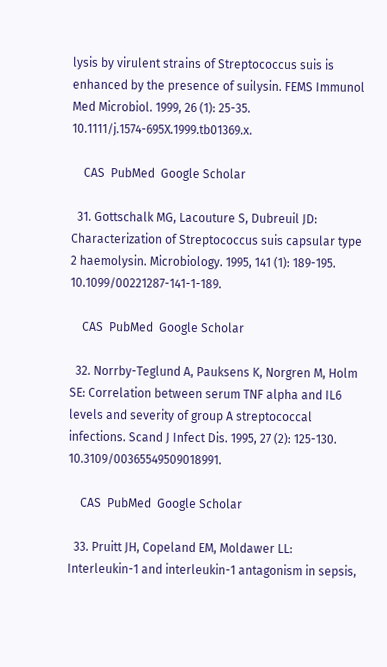lysis by virulent strains of Streptococcus suis is enhanced by the presence of suilysin. FEMS Immunol Med Microbiol. 1999, 26 (1): 25-35. 10.1111/j.1574-695X.1999.tb01369.x.

    CAS  PubMed  Google Scholar

  31. Gottschalk MG, Lacouture S, Dubreuil JD: Characterization of Streptococcus suis capsular type 2 haemolysin. Microbiology. 1995, 141 (1): 189-195. 10.1099/00221287-141-1-189.

    CAS  PubMed  Google Scholar

  32. Norrby-Teglund A, Pauksens K, Norgren M, Holm SE: Correlation between serum TNF alpha and IL6 levels and severity of group A streptococcal infections. Scand J Infect Dis. 1995, 27 (2): 125-130. 10.3109/00365549509018991.

    CAS  PubMed  Google Scholar

  33. Pruitt JH, Copeland EM, Moldawer LL: Interleukin-1 and interleukin-1 antagonism in sepsis,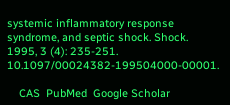systemic inflammatory response syndrome, and septic shock. Shock. 1995, 3 (4): 235-251. 10.1097/00024382-199504000-00001.

    CAS  PubMed  Google Scholar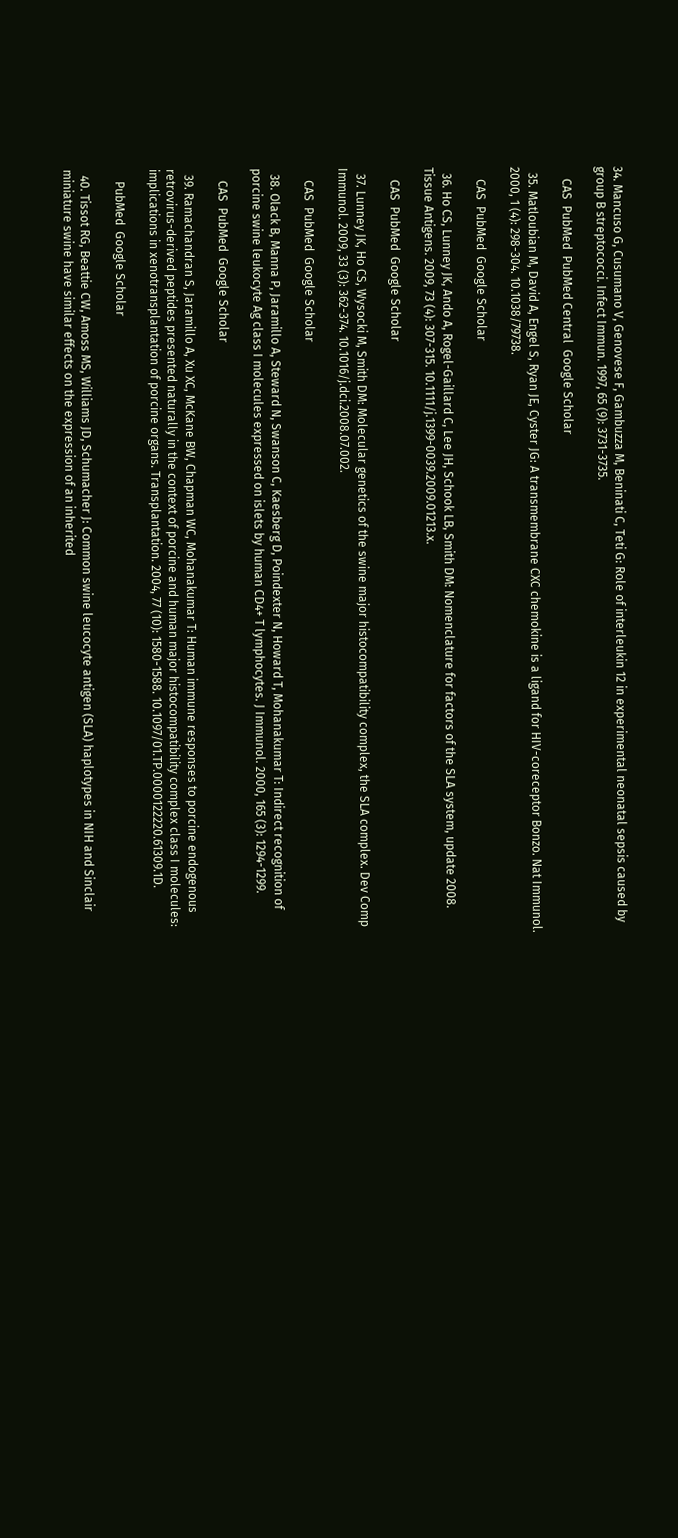34. Mancuso G, Cusumano V, Genovese F, Gambuzza M, Beninati C, Teti G: Role of interleukin 12 in experimental neonatal sepsis caused by group B streptococci. Infect Immun. 1997, 65 (9): 3731-3735.

    CAS  PubMed  PubMed Central  Google Scholar

  35. Matloubian M, David A, Engel S, Ryan JE, Cyster JG: A transmembrane CXC chemokine is a ligand for HIV-coreceptor Bonzo. Nat Immunol. 2000, 1 (4): 298-304. 10.1038/79738.

    CAS  PubMed  Google Scholar

  36. Ho CS, Lunney JK, Ando A, Rogel-Gaillard C, Lee JH, Schook LB, Smith DM: Nomenclature for factors of the SLA system, update 2008. Tissue Antigens. 2009, 73 (4): 307-315. 10.1111/j.1399-0039.2009.01213.x.

    CAS  PubMed  Google Scholar

  37. Lunney JK, Ho CS, Wysocki M, Smith DM: Molecular genetics of the swine major histocompatibility complex, the SLA complex. Dev Comp Immunol. 2009, 33 (3): 362-374. 10.1016/j.dci.2008.07.002.

    CAS  PubMed  Google Scholar

  38. Olack B, Manna P, Jaramillo A, Steward N, Swanson C, Kaesberg D, Poindexter N, Howard T, Mohanakumar T: Indirect recognition of porcine swine leukocyte Ag class I molecules expressed on islets by human CD4+ T lymphocytes. J Immunol. 2000, 165 (3): 1294-1299.

    CAS  PubMed  Google Scholar

  39. Ramachandran S, Jaramillo A, Xu XC, McKane BW, Chapman WC, Mohanakumar T: Human immune responses to porcine endogenous retrovirus-derived peptides presented naturally in the context of porcine and human major histocompatibility complex class I molecules: implications in xenotransplantation of porcine organs. Transplantation. 2004, 77 (10): 1580-1588. 10.1097/01.TP.0000122220.61309.1D.

    PubMed  Google Scholar

  40. Tissot RG, Beattie CW, Amoss MS, Williams JD, Schumacher J: Common swine leucocyte antigen (SLA) haplotypes in NIH and Sinclair miniature swine have similar effects on the expression of an inherited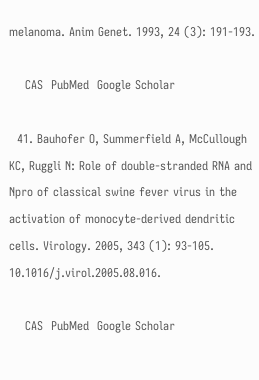melanoma. Anim Genet. 1993, 24 (3): 191-193.

    CAS  PubMed  Google Scholar

  41. Bauhofer O, Summerfield A, McCullough KC, Ruggli N: Role of double-stranded RNA and Npro of classical swine fever virus in the activation of monocyte-derived dendritic cells. Virology. 2005, 343 (1): 93-105. 10.1016/j.virol.2005.08.016.

    CAS  PubMed  Google Scholar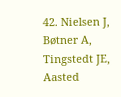42. Nielsen J, Bøtner A, Tingstedt JE, Aasted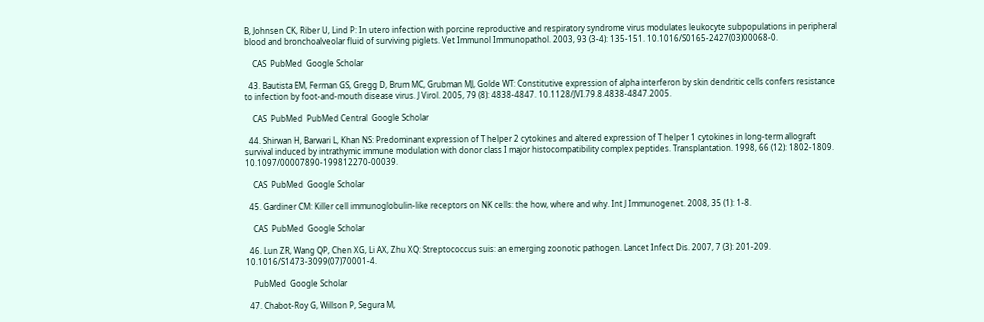B, Johnsen CK, Riber U, Lind P: In utero infection with porcine reproductive and respiratory syndrome virus modulates leukocyte subpopulations in peripheral blood and bronchoalveolar fluid of surviving piglets. Vet Immunol Immunopathol. 2003, 93 (3-4): 135-151. 10.1016/S0165-2427(03)00068-0.

    CAS  PubMed  Google Scholar

  43. Bautista EM, Ferman GS, Gregg D, Brum MC, Grubman MJ, Golde WT: Constitutive expression of alpha interferon by skin dendritic cells confers resistance to infection by foot-and-mouth disease virus. J Virol. 2005, 79 (8): 4838-4847. 10.1128/JVI.79.8.4838-4847.2005.

    CAS  PubMed  PubMed Central  Google Scholar

  44. Shirwan H, Barwari L, Khan NS: Predominant expression of T helper 2 cytokines and altered expression of T helper 1 cytokines in long-term allograft survival induced by intrathymic immune modulation with donor class I major histocompatibility complex peptides. Transplantation. 1998, 66 (12): 1802-1809. 10.1097/00007890-199812270-00039.

    CAS  PubMed  Google Scholar

  45. Gardiner CM: Killer cell immunoglobulin-like receptors on NK cells: the how, where and why. Int J Immunogenet. 2008, 35 (1): 1-8.

    CAS  PubMed  Google Scholar

  46. Lun ZR, Wang QP, Chen XG, Li AX, Zhu XQ: Streptococcus suis: an emerging zoonotic pathogen. Lancet Infect Dis. 2007, 7 (3): 201-209. 10.1016/S1473-3099(07)70001-4.

    PubMed  Google Scholar

  47. Chabot-Roy G, Willson P, Segura M,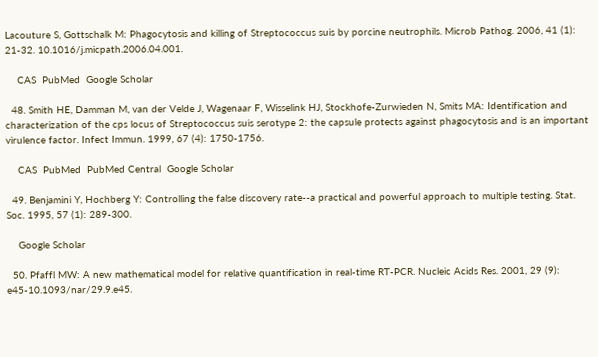Lacouture S, Gottschalk M: Phagocytosis and killing of Streptococcus suis by porcine neutrophils. Microb Pathog. 2006, 41 (1): 21-32. 10.1016/j.micpath.2006.04.001.

    CAS  PubMed  Google Scholar

  48. Smith HE, Damman M, van der Velde J, Wagenaar F, Wisselink HJ, Stockhofe-Zurwieden N, Smits MA: Identification and characterization of the cps locus of Streptococcus suis serotype 2: the capsule protects against phagocytosis and is an important virulence factor. Infect Immun. 1999, 67 (4): 1750-1756.

    CAS  PubMed  PubMed Central  Google Scholar

  49. Benjamini Y, Hochberg Y: Controlling the false discovery rate--a practical and powerful approach to multiple testing. Stat. Soc. 1995, 57 (1): 289-300.

    Google Scholar

  50. Pfaffl MW: A new mathematical model for relative quantification in real-time RT-PCR. Nucleic Acids Res. 2001, 29 (9): e45-10.1093/nar/29.9.e45.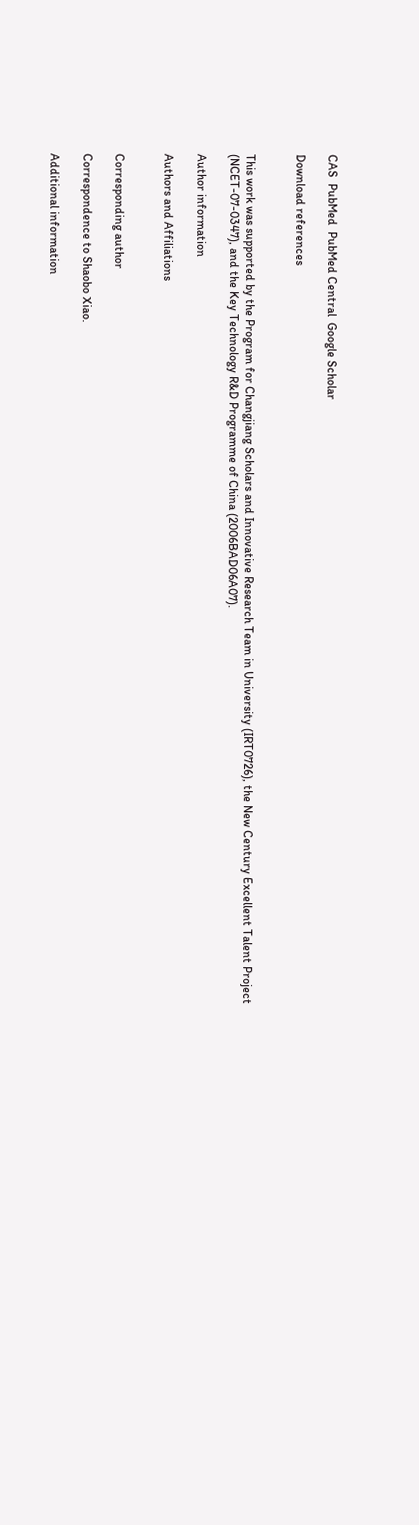CAS  PubMed  PubMed Central  Google Scholar

Download references


This work was supported by the Program for Changjiang Scholars and Innovative Research Team in University (IRT0726), the New Century Excellent Talent Project (NCET-07-0347), and the Key Technology R&D Programme of China (2006BAD06A07).

Author information

Authors and Affiliations


Corresponding author

Correspondence to Shaobo Xiao.

Additional information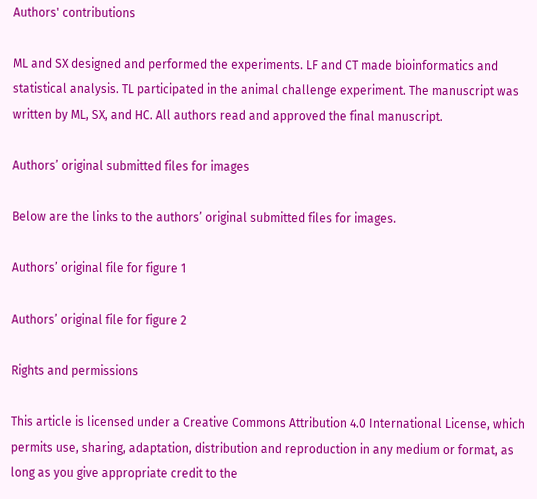Authors' contributions

ML and SX designed and performed the experiments. LF and CT made bioinformatics and statistical analysis. TL participated in the animal challenge experiment. The manuscript was written by ML, SX, and HC. All authors read and approved the final manuscript.

Authors’ original submitted files for images

Below are the links to the authors’ original submitted files for images.

Authors’ original file for figure 1

Authors’ original file for figure 2

Rights and permissions

This article is licensed under a Creative Commons Attribution 4.0 International License, which permits use, sharing, adaptation, distribution and reproduction in any medium or format, as long as you give appropriate credit to the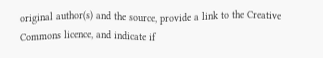original author(s) and the source, provide a link to the Creative Commons licence, and indicate if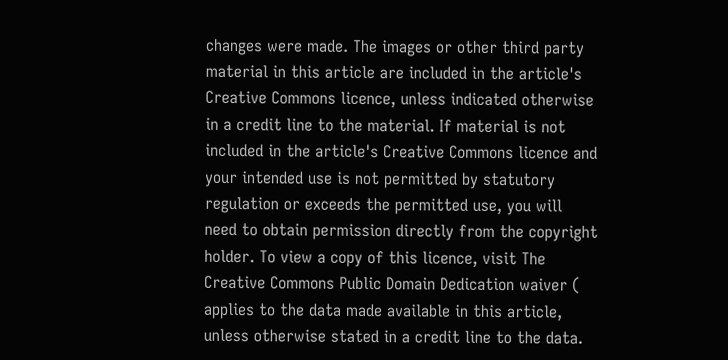changes were made. The images or other third party material in this article are included in the article's Creative Commons licence, unless indicated otherwise in a credit line to the material. If material is not included in the article's Creative Commons licence and your intended use is not permitted by statutory regulation or exceeds the permitted use, you will need to obtain permission directly from the copyright holder. To view a copy of this licence, visit The Creative Commons Public Domain Dedication waiver ( applies to the data made available in this article, unless otherwise stated in a credit line to the data.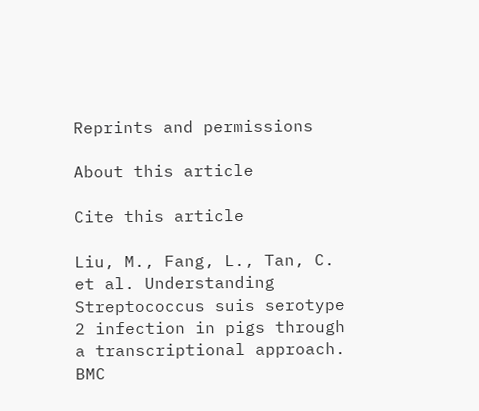Reprints and permissions

About this article

Cite this article

Liu, M., Fang, L., Tan, C. et al. Understanding Streptococcus suis serotype 2 infection in pigs through a transcriptional approach. BMC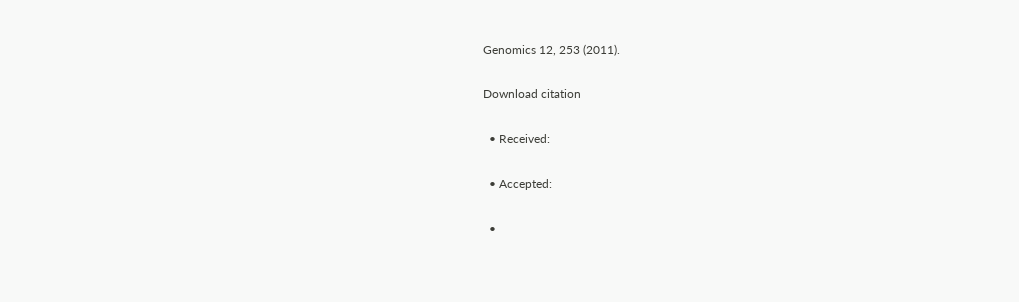Genomics 12, 253 (2011).

Download citation

  • Received:

  • Accepted:

  •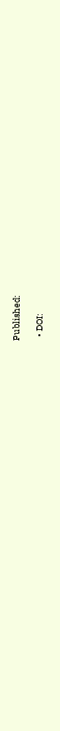Published:

  • DOI: